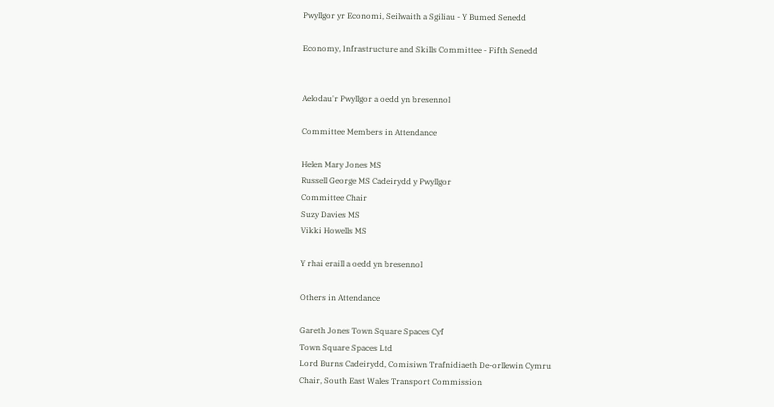Pwyllgor yr Economi, Seilwaith a Sgiliau - Y Bumed Senedd

Economy, Infrastructure and Skills Committee - Fifth Senedd


Aelodau'r Pwyllgor a oedd yn bresennol

Committee Members in Attendance

Helen Mary Jones MS
Russell George MS Cadeirydd y Pwyllgor
Committee Chair
Suzy Davies MS
Vikki Howells MS

Y rhai eraill a oedd yn bresennol

Others in Attendance

Gareth Jones Town Square Spaces Cyf
Town Square Spaces Ltd
Lord Burns Cadeirydd, Comisiwn Trafnidiaeth De-orllewin Cymru
Chair, South East Wales Transport Commission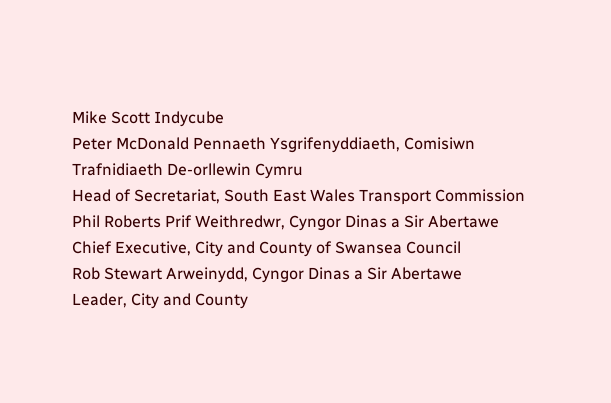Mike Scott Indycube
Peter McDonald Pennaeth Ysgrifenyddiaeth, Comisiwn Trafnidiaeth De-orllewin Cymru
Head of Secretariat, South East Wales Transport Commission
Phil Roberts Prif Weithredwr, Cyngor Dinas a Sir Abertawe
Chief Executive, City and County of Swansea Council
Rob Stewart Arweinydd, Cyngor Dinas a Sir Abertawe
Leader, City and County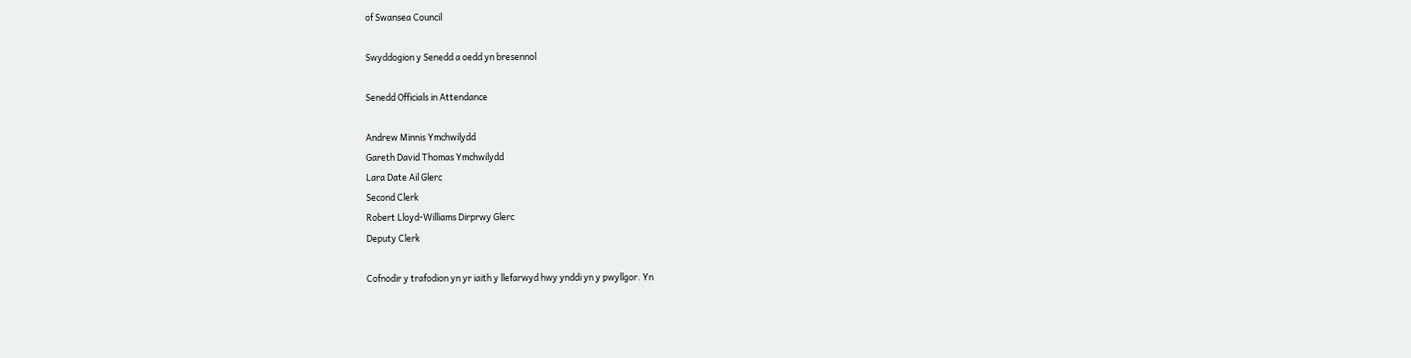of Swansea Council

Swyddogion y Senedd a oedd yn bresennol

Senedd Officials in Attendance

Andrew Minnis Ymchwilydd
Gareth David Thomas Ymchwilydd
Lara Date Ail Glerc
Second Clerk
Robert Lloyd-Williams Dirprwy Glerc
Deputy Clerk

Cofnodir y trafodion yn yr iaith y llefarwyd hwy ynddi yn y pwyllgor. Yn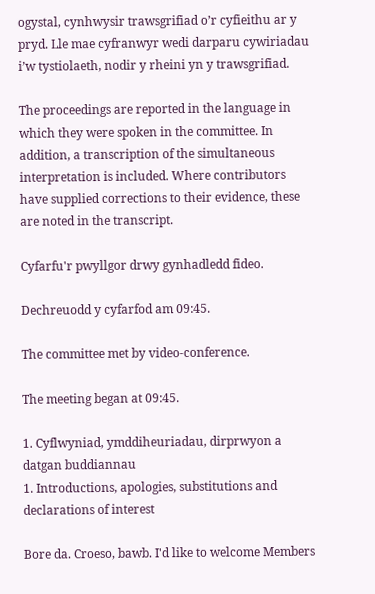ogystal, cynhwysir trawsgrifiad o’r cyfieithu ar y pryd. Lle mae cyfranwyr wedi darparu cywiriadau i’w tystiolaeth, nodir y rheini yn y trawsgrifiad.

The proceedings are reported in the language in which they were spoken in the committee. In addition, a transcription of the simultaneous interpretation is included. Where contributors have supplied corrections to their evidence, these are noted in the transcript.

Cyfarfu'r pwyllgor drwy gynhadledd fideo.

Dechreuodd y cyfarfod am 09:45.

The committee met by video-conference.

The meeting began at 09:45.

1. Cyflwyniad, ymddiheuriadau, dirprwyon a datgan buddiannau
1. Introductions, apologies, substitutions and declarations of interest

Bore da. Croeso, bawb. I'd like to welcome Members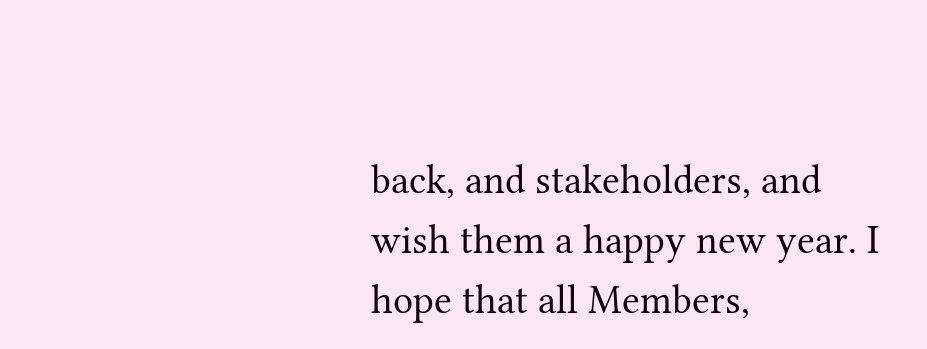back, and stakeholders, and wish them a happy new year. I hope that all Members,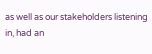as well as our stakeholders listening in, had an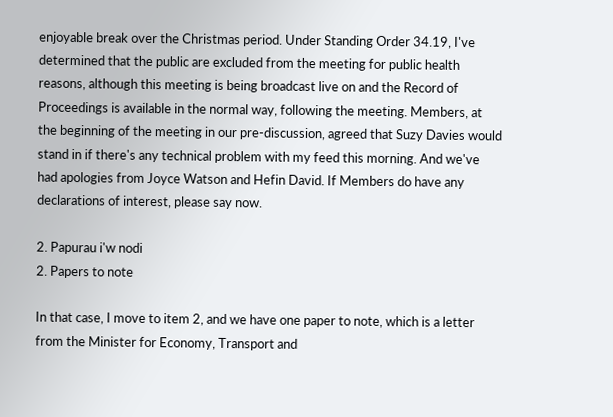enjoyable break over the Christmas period. Under Standing Order 34.19, I've determined that the public are excluded from the meeting for public health reasons, although this meeting is being broadcast live on and the Record of Proceedings is available in the normal way, following the meeting. Members, at the beginning of the meeting in our pre-discussion, agreed that Suzy Davies would stand in if there's any technical problem with my feed this morning. And we've had apologies from Joyce Watson and Hefin David. If Members do have any declarations of interest, please say now.

2. Papurau i'w nodi
2. Papers to note

In that case, I move to item 2, and we have one paper to note, which is a letter from the Minister for Economy, Transport and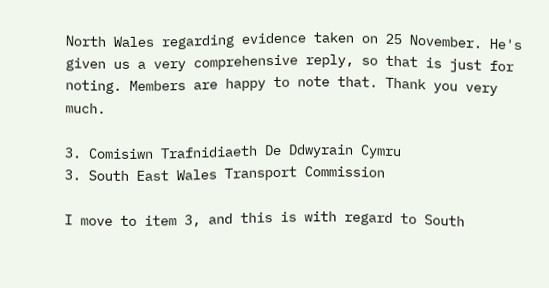North Wales regarding evidence taken on 25 November. He's given us a very comprehensive reply, so that is just for noting. Members are happy to note that. Thank you very much.

3. Comisiwn Trafnidiaeth De Ddwyrain Cymru
3. South East Wales Transport Commission

I move to item 3, and this is with regard to South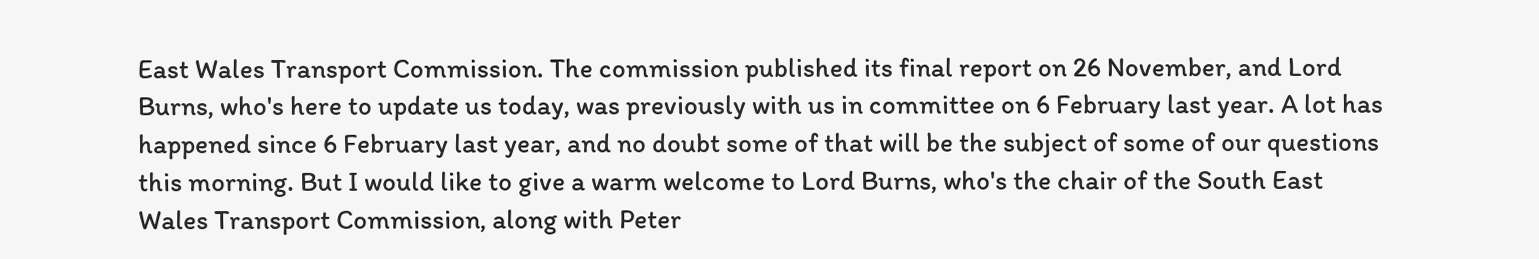East Wales Transport Commission. The commission published its final report on 26 November, and Lord Burns, who's here to update us today, was previously with us in committee on 6 February last year. A lot has happened since 6 February last year, and no doubt some of that will be the subject of some of our questions this morning. But I would like to give a warm welcome to Lord Burns, who's the chair of the South East Wales Transport Commission, along with Peter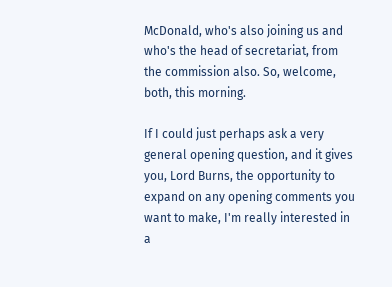McDonald, who's also joining us and who's the head of secretariat, from the commission also. So, welcome, both, this morning.

If I could just perhaps ask a very general opening question, and it gives you, Lord Burns, the opportunity to expand on any opening comments you want to make, I'm really interested in a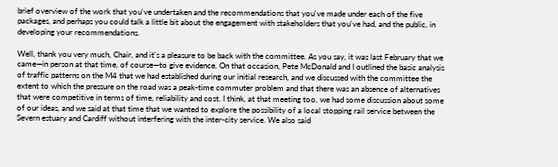brief overview of the work that you've undertaken and the recommendations that you've made under each of the five packages, and perhaps you could talk a little bit about the engagement with stakeholders that you've had, and the public, in developing your recommendations.

Well, thank you very much, Chair, and it's a pleasure to be back with the committee. As you say, it was last February that we came—in person at that time, of course—to give evidence. On that occasion, Pete McDonald and I outlined the basic analysis of traffic patterns on the M4 that we had established during our initial research, and we discussed with the committee the extent to which the pressure on the road was a peak-time commuter problem and that there was an absence of alternatives that were competitive in terms of time, reliability and cost. I think, at that meeting too, we had some discussion about some of our ideas, and we said at that time that we wanted to explore the possibility of a local stopping rail service between the Severn estuary and Cardiff without interfering with the inter-city service. We also said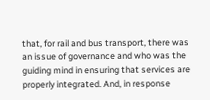that, for rail and bus transport, there was an issue of governance and who was the guiding mind in ensuring that services are properly integrated. And, in response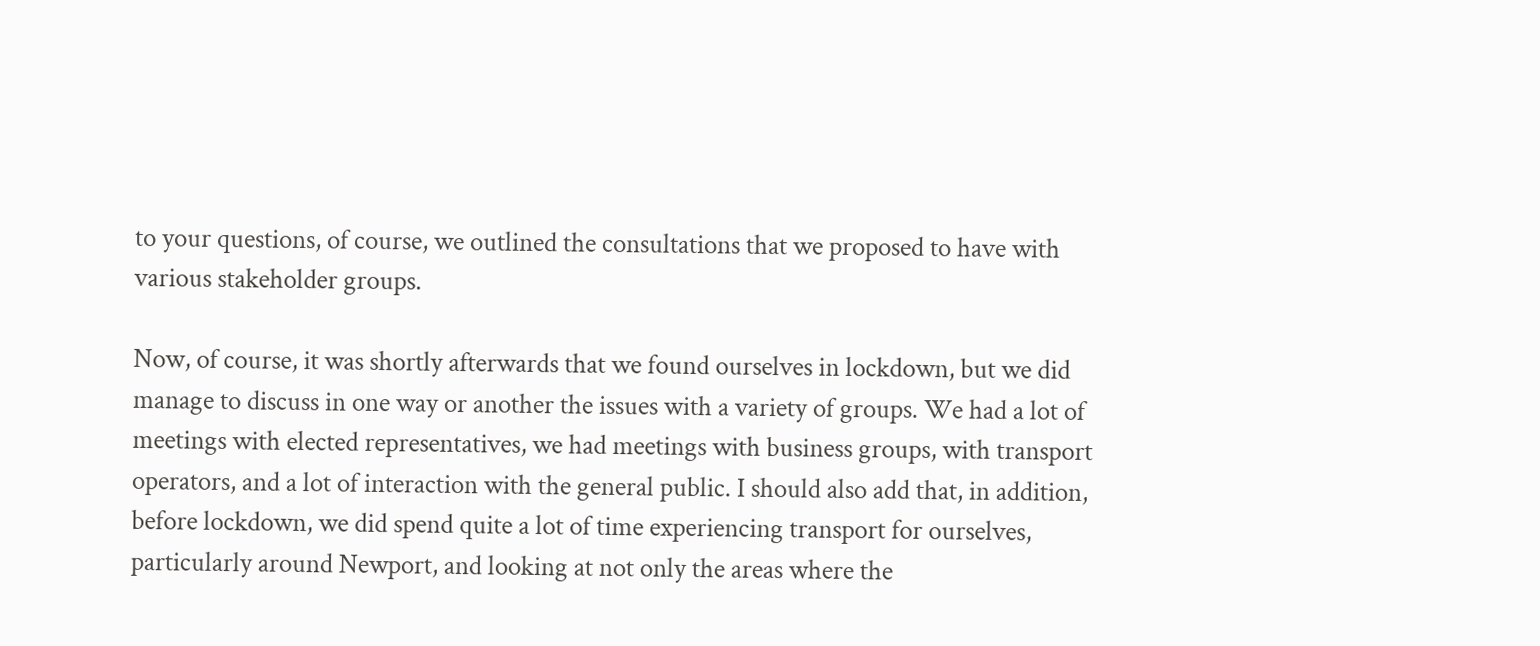to your questions, of course, we outlined the consultations that we proposed to have with various stakeholder groups.

Now, of course, it was shortly afterwards that we found ourselves in lockdown, but we did manage to discuss in one way or another the issues with a variety of groups. We had a lot of meetings with elected representatives, we had meetings with business groups, with transport operators, and a lot of interaction with the general public. I should also add that, in addition, before lockdown, we did spend quite a lot of time experiencing transport for ourselves, particularly around Newport, and looking at not only the areas where the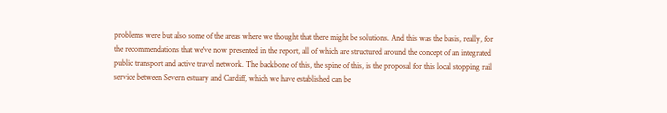problems were but also some of the areas where we thought that there might be solutions. And this was the basis, really, for the recommendations that we've now presented in the report, all of which are structured around the concept of an integrated public transport and active travel network. The backbone of this, the spine of this, is the proposal for this local stopping rail service between Severn estuary and Cardiff, which we have established can be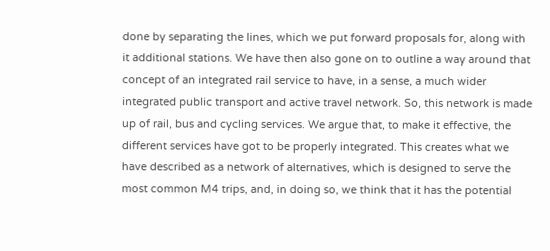done by separating the lines, which we put forward proposals for, along with it additional stations. We have then also gone on to outline a way around that concept of an integrated rail service to have, in a sense, a much wider integrated public transport and active travel network. So, this network is made up of rail, bus and cycling services. We argue that, to make it effective, the different services have got to be properly integrated. This creates what we have described as a network of alternatives, which is designed to serve the most common M4 trips, and, in doing so, we think that it has the potential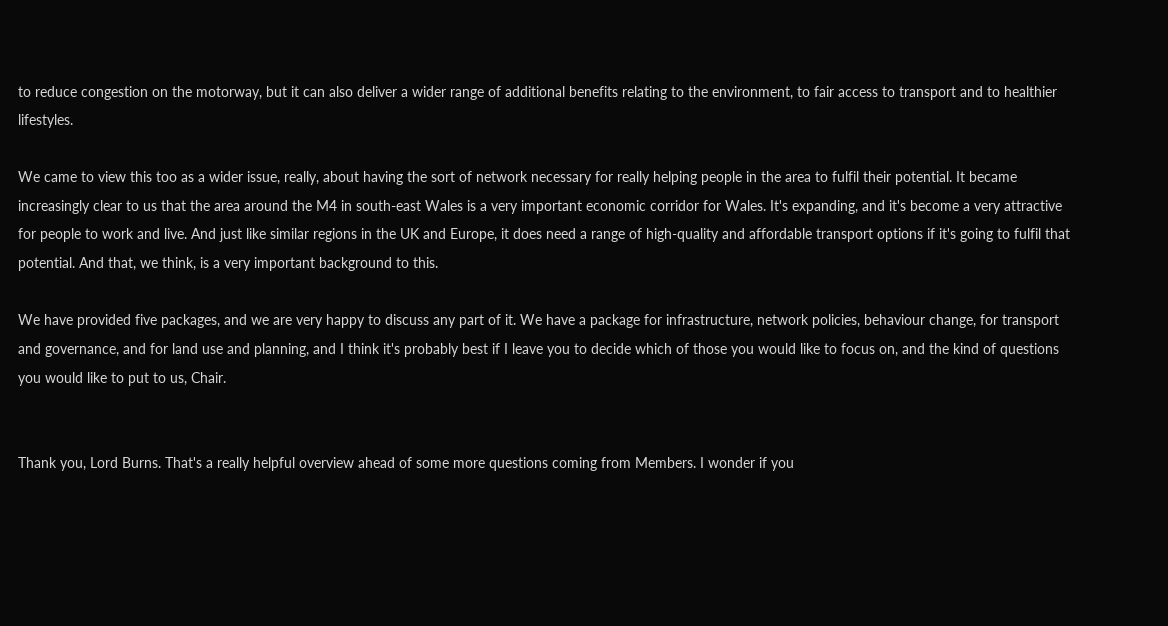to reduce congestion on the motorway, but it can also deliver a wider range of additional benefits relating to the environment, to fair access to transport and to healthier lifestyles.

We came to view this too as a wider issue, really, about having the sort of network necessary for really helping people in the area to fulfil their potential. It became increasingly clear to us that the area around the M4 in south-east Wales is a very important economic corridor for Wales. It's expanding, and it's become a very attractive for people to work and live. And just like similar regions in the UK and Europe, it does need a range of high-quality and affordable transport options if it's going to fulfil that potential. And that, we think, is a very important background to this.

We have provided five packages, and we are very happy to discuss any part of it. We have a package for infrastructure, network policies, behaviour change, for transport and governance, and for land use and planning, and I think it's probably best if I leave you to decide which of those you would like to focus on, and the kind of questions you would like to put to us, Chair.


Thank you, Lord Burns. That's a really helpful overview ahead of some more questions coming from Members. I wonder if you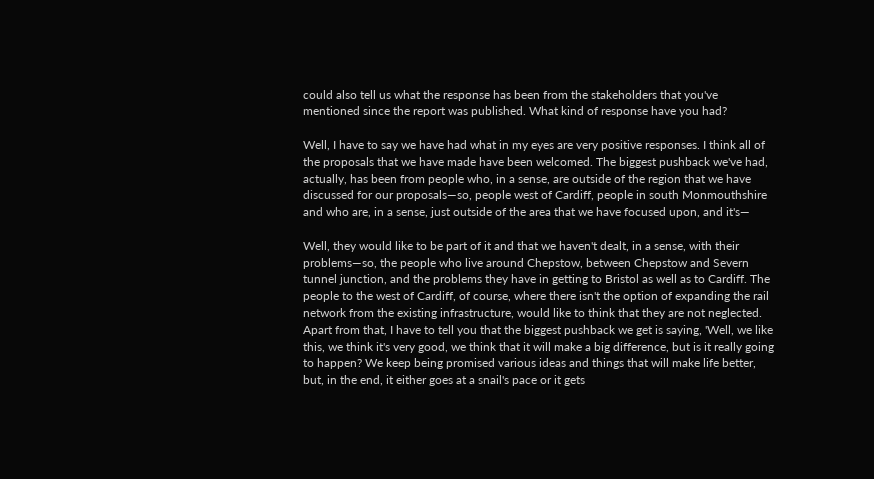could also tell us what the response has been from the stakeholders that you've mentioned since the report was published. What kind of response have you had?

Well, I have to say we have had what in my eyes are very positive responses. I think all of the proposals that we have made have been welcomed. The biggest pushback we've had, actually, has been from people who, in a sense, are outside of the region that we have discussed for our proposals—so, people west of Cardiff, people in south Monmouthshire and who are, in a sense, just outside of the area that we have focused upon, and it's—

Well, they would like to be part of it and that we haven't dealt, in a sense, with their problems—so, the people who live around Chepstow, between Chepstow and Severn tunnel junction, and the problems they have in getting to Bristol as well as to Cardiff. The people to the west of Cardiff, of course, where there isn't the option of expanding the rail network from the existing infrastructure, would like to think that they are not neglected. Apart from that, I have to tell you that the biggest pushback we get is saying, 'Well, we like this, we think it's very good, we think that it will make a big difference, but is it really going to happen? We keep being promised various ideas and things that will make life better, but, in the end, it either goes at a snail's pace or it gets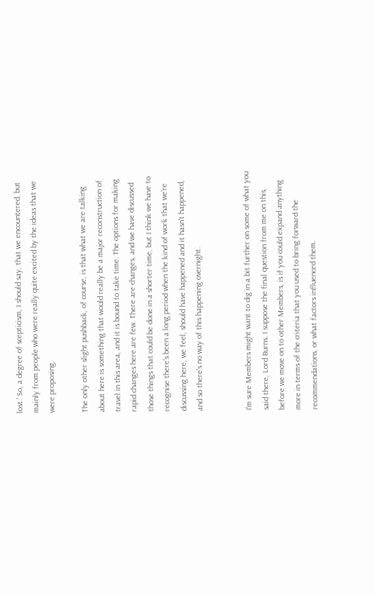lost.' So, a degree of scepticism, I should say, that we encountered, but mainly from people who were really quite excited by the ideas that we were proposing.

The only other slight pushback, of course, is that what we are talking about here is something that would really be a major reconstruction of travel in this area, and it is bound to take time. The options for making rapid changes here are few. There are changes, and we have discussed those things that could be done in a shorter time, but I think we have to recognise there's been a long period when the kind of work that we're discussing here, we feel, should have happened and it hasn't happened, and so there's no way of this happening overnight.


I'm sure Members might want to dig in a bit further on some of what you said there, Lord Burns. I suppose the final question from me on this, before we move on to other Members, is if you could expand anything more in terms of the criteria that you used to bring forward the recommendations, or what factors influenced them.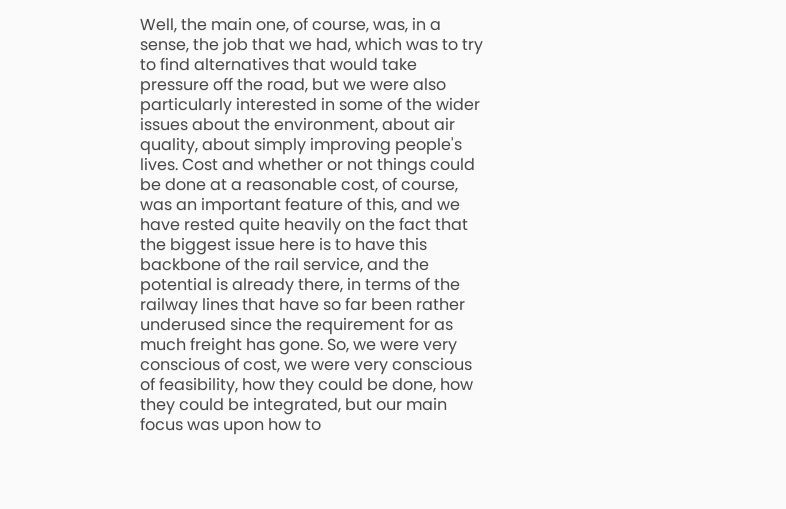Well, the main one, of course, was, in a sense, the job that we had, which was to try to find alternatives that would take pressure off the road, but we were also particularly interested in some of the wider issues about the environment, about air quality, about simply improving people's lives. Cost and whether or not things could be done at a reasonable cost, of course, was an important feature of this, and we have rested quite heavily on the fact that the biggest issue here is to have this backbone of the rail service, and the potential is already there, in terms of the railway lines that have so far been rather underused since the requirement for as much freight has gone. So, we were very conscious of cost, we were very conscious of feasibility, how they could be done, how they could be integrated, but our main focus was upon how to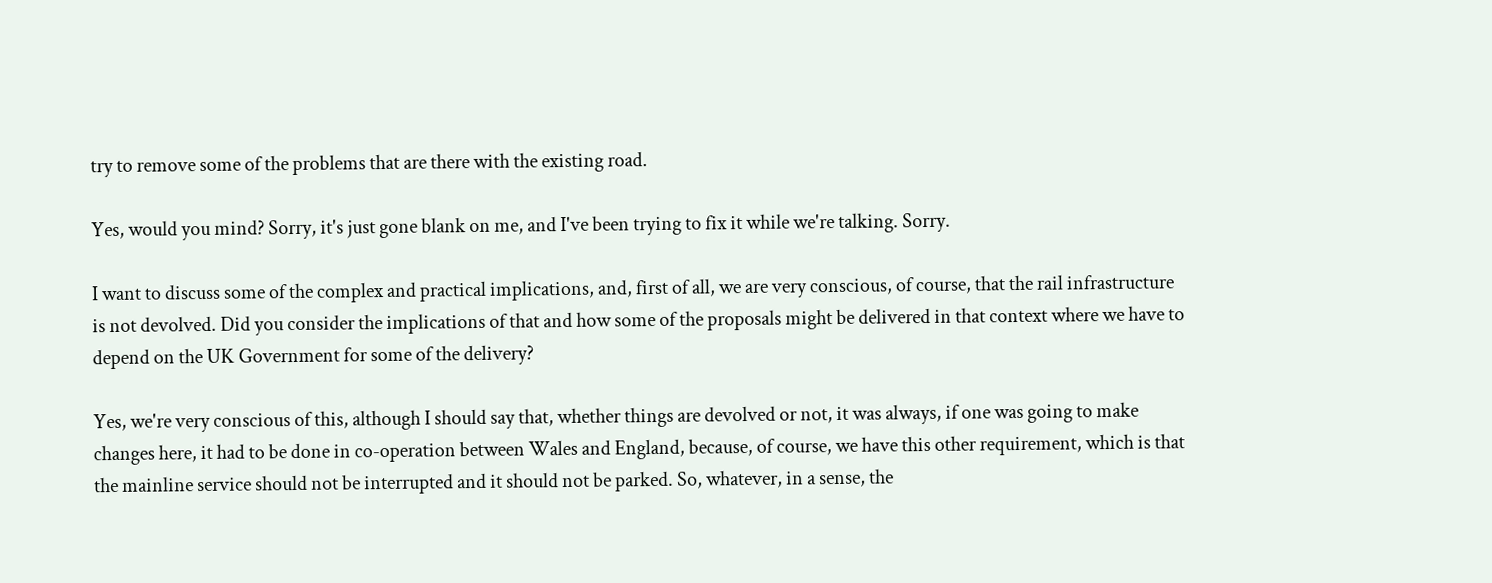try to remove some of the problems that are there with the existing road.

Yes, would you mind? Sorry, it's just gone blank on me, and I've been trying to fix it while we're talking. Sorry.

I want to discuss some of the complex and practical implications, and, first of all, we are very conscious, of course, that the rail infrastructure is not devolved. Did you consider the implications of that and how some of the proposals might be delivered in that context where we have to depend on the UK Government for some of the delivery?

Yes, we're very conscious of this, although I should say that, whether things are devolved or not, it was always, if one was going to make changes here, it had to be done in co-operation between Wales and England, because, of course, we have this other requirement, which is that the mainline service should not be interrupted and it should not be parked. So, whatever, in a sense, the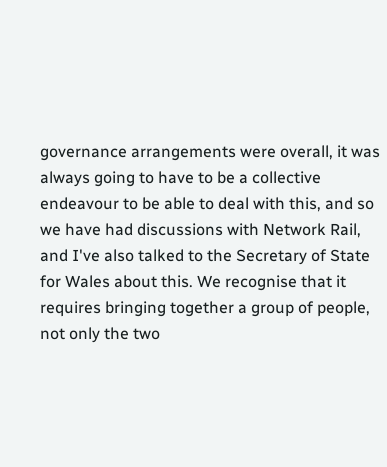governance arrangements were overall, it was always going to have to be a collective endeavour to be able to deal with this, and so we have had discussions with Network Rail, and I've also talked to the Secretary of State for Wales about this. We recognise that it requires bringing together a group of people, not only the two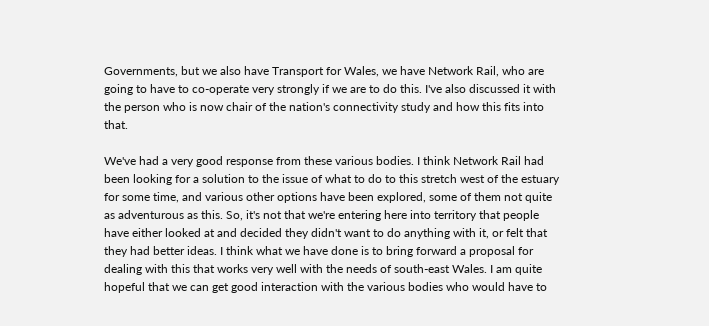Governments, but we also have Transport for Wales, we have Network Rail, who are going to have to co-operate very strongly if we are to do this. I've also discussed it with the person who is now chair of the nation's connectivity study and how this fits into that.

We've had a very good response from these various bodies. I think Network Rail had been looking for a solution to the issue of what to do to this stretch west of the estuary for some time, and various other options have been explored, some of them not quite as adventurous as this. So, it's not that we're entering here into territory that people have either looked at and decided they didn't want to do anything with it, or felt that they had better ideas. I think what we have done is to bring forward a proposal for dealing with this that works very well with the needs of south-east Wales. I am quite hopeful that we can get good interaction with the various bodies who would have to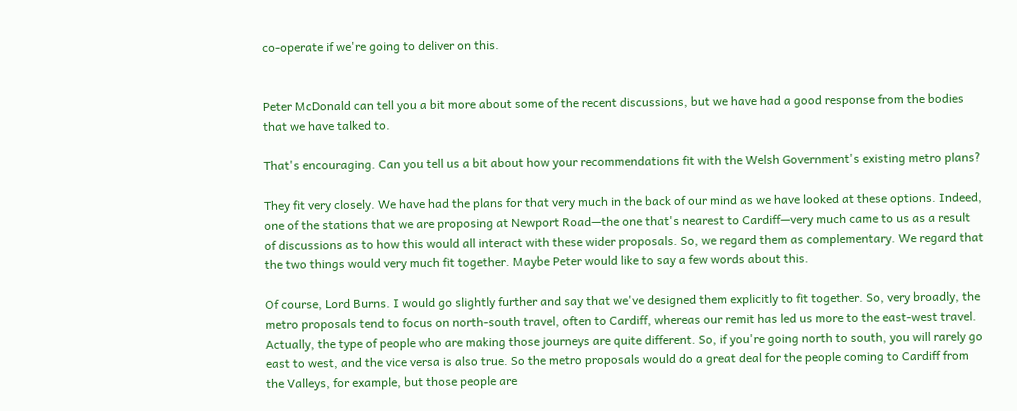co-operate if we're going to deliver on this.


Peter McDonald can tell you a bit more about some of the recent discussions, but we have had a good response from the bodies that we have talked to.

That's encouraging. Can you tell us a bit about how your recommendations fit with the Welsh Government's existing metro plans?

They fit very closely. We have had the plans for that very much in the back of our mind as we have looked at these options. Indeed, one of the stations that we are proposing at Newport Road—the one that's nearest to Cardiff—very much came to us as a result of discussions as to how this would all interact with these wider proposals. So, we regard them as complementary. We regard that the two things would very much fit together. Maybe Peter would like to say a few words about this.

Of course, Lord Burns. I would go slightly further and say that we've designed them explicitly to fit together. So, very broadly, the metro proposals tend to focus on north-south travel, often to Cardiff, whereas our remit has led us more to the east-west travel. Actually, the type of people who are making those journeys are quite different. So, if you're going north to south, you will rarely go east to west, and the vice versa is also true. So the metro proposals would do a great deal for the people coming to Cardiff from the Valleys, for example, but those people are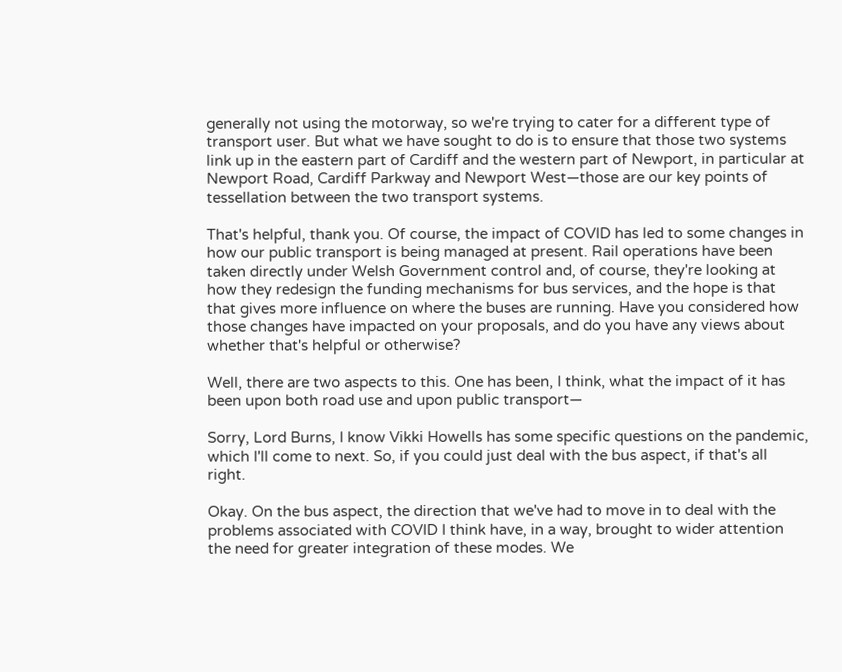generally not using the motorway, so we're trying to cater for a different type of transport user. But what we have sought to do is to ensure that those two systems link up in the eastern part of Cardiff and the western part of Newport, in particular at Newport Road, Cardiff Parkway and Newport West—those are our key points of tessellation between the two transport systems.

That's helpful, thank you. Of course, the impact of COVID has led to some changes in how our public transport is being managed at present. Rail operations have been taken directly under Welsh Government control and, of course, they're looking at how they redesign the funding mechanisms for bus services, and the hope is that that gives more influence on where the buses are running. Have you considered how those changes have impacted on your proposals, and do you have any views about whether that's helpful or otherwise?

Well, there are two aspects to this. One has been, I think, what the impact of it has been upon both road use and upon public transport—

Sorry, Lord Burns, I know Vikki Howells has some specific questions on the pandemic, which I'll come to next. So, if you could just deal with the bus aspect, if that's all right.

Okay. On the bus aspect, the direction that we've had to move in to deal with the problems associated with COVID I think have, in a way, brought to wider attention the need for greater integration of these modes. We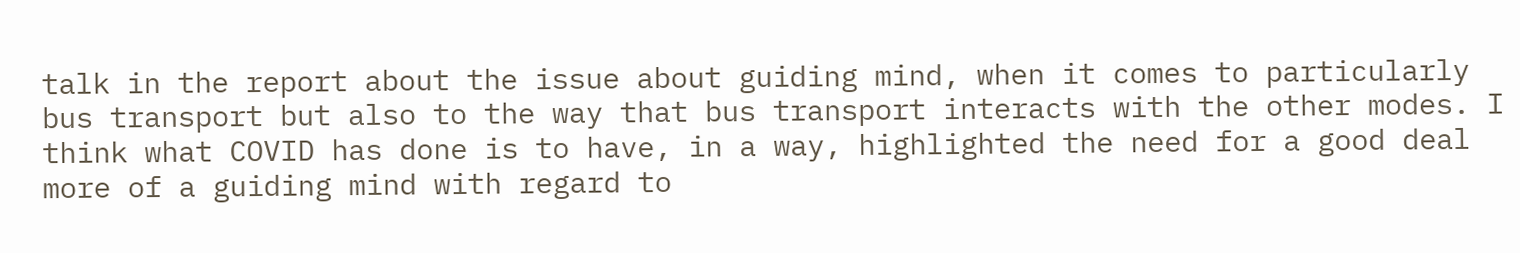talk in the report about the issue about guiding mind, when it comes to particularly bus transport but also to the way that bus transport interacts with the other modes. I think what COVID has done is to have, in a way, highlighted the need for a good deal more of a guiding mind with regard to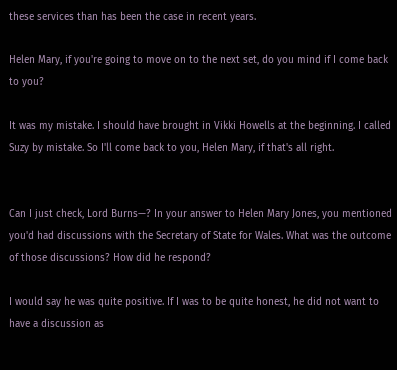these services than has been the case in recent years.

Helen Mary, if you're going to move on to the next set, do you mind if I come back to you?

It was my mistake. I should have brought in Vikki Howells at the beginning. I called Suzy by mistake. So I'll come back to you, Helen Mary, if that's all right.


Can I just check, Lord Burns—? In your answer to Helen Mary Jones, you mentioned you'd had discussions with the Secretary of State for Wales. What was the outcome of those discussions? How did he respond?

I would say he was quite positive. If I was to be quite honest, he did not want to have a discussion as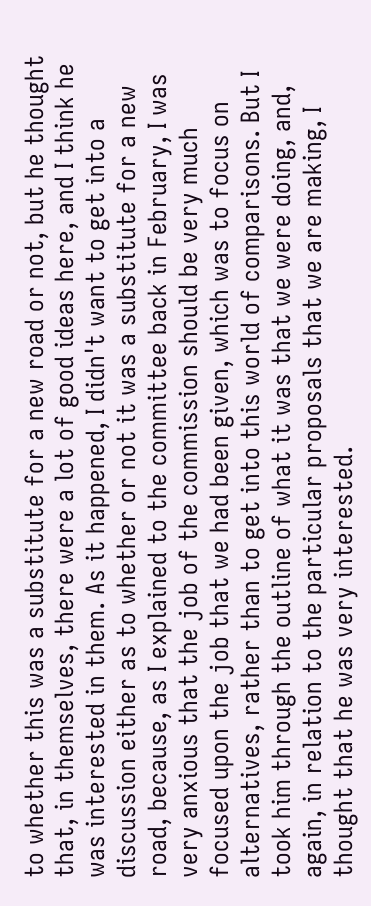to whether this was a substitute for a new road or not, but he thought that, in themselves, there were a lot of good ideas here, and I think he was interested in them. As it happened, I didn't want to get into a discussion either as to whether or not it was a substitute for a new road, because, as I explained to the committee back in February, I was very anxious that the job of the commission should be very much focused upon the job that we had been given, which was to focus on alternatives, rather than to get into this world of comparisons. But I took him through the outline of what it was that we were doing, and, again, in relation to the particular proposals that we are making, I thought that he was very interested.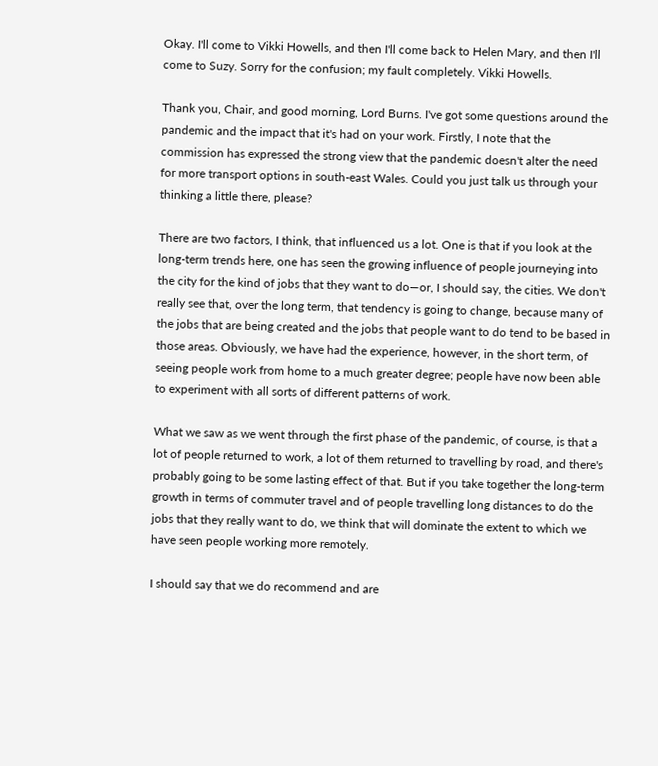Okay. I'll come to Vikki Howells, and then I'll come back to Helen Mary, and then I'll come to Suzy. Sorry for the confusion; my fault completely. Vikki Howells.

Thank you, Chair, and good morning, Lord Burns. I've got some questions around the pandemic and the impact that it's had on your work. Firstly, I note that the commission has expressed the strong view that the pandemic doesn't alter the need for more transport options in south-east Wales. Could you just talk us through your thinking a little there, please?

There are two factors, I think, that influenced us a lot. One is that if you look at the long-term trends here, one has seen the growing influence of people journeying into the city for the kind of jobs that they want to do—or, I should say, the cities. We don't really see that, over the long term, that tendency is going to change, because many of the jobs that are being created and the jobs that people want to do tend to be based in those areas. Obviously, we have had the experience, however, in the short term, of seeing people work from home to a much greater degree; people have now been able to experiment with all sorts of different patterns of work.

What we saw as we went through the first phase of the pandemic, of course, is that a lot of people returned to work, a lot of them returned to travelling by road, and there's probably going to be some lasting effect of that. But if you take together the long-term growth in terms of commuter travel and of people travelling long distances to do the jobs that they really want to do, we think that will dominate the extent to which we have seen people working more remotely.

I should say that we do recommend and are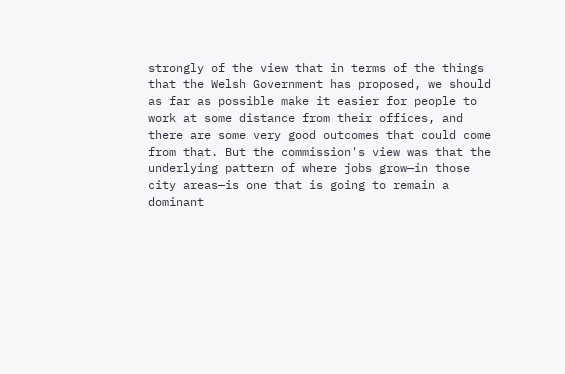strongly of the view that in terms of the things that the Welsh Government has proposed, we should as far as possible make it easier for people to work at some distance from their offices, and there are some very good outcomes that could come from that. But the commission's view was that the underlying pattern of where jobs grow—in those city areas—is one that is going to remain a dominant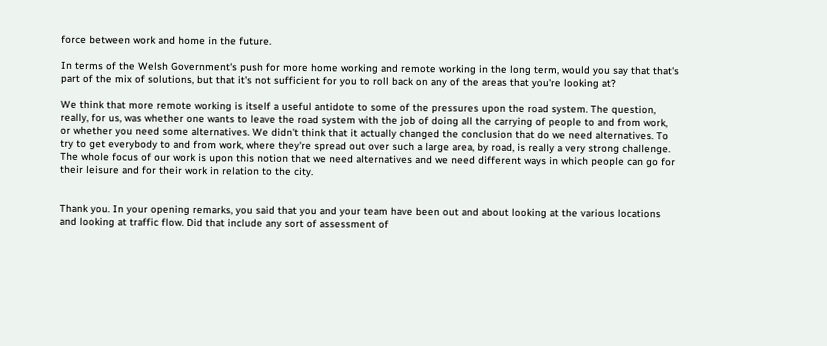force between work and home in the future.

In terms of the Welsh Government's push for more home working and remote working in the long term, would you say that that's part of the mix of solutions, but that it's not sufficient for you to roll back on any of the areas that you're looking at?

We think that more remote working is itself a useful antidote to some of the pressures upon the road system. The question, really, for us, was whether one wants to leave the road system with the job of doing all the carrying of people to and from work, or whether you need some alternatives. We didn't think that it actually changed the conclusion that do we need alternatives. To try to get everybody to and from work, where they're spread out over such a large area, by road, is really a very strong challenge. The whole focus of our work is upon this notion that we need alternatives and we need different ways in which people can go for their leisure and for their work in relation to the city.


Thank you. In your opening remarks, you said that you and your team have been out and about looking at the various locations and looking at traffic flow. Did that include any sort of assessment of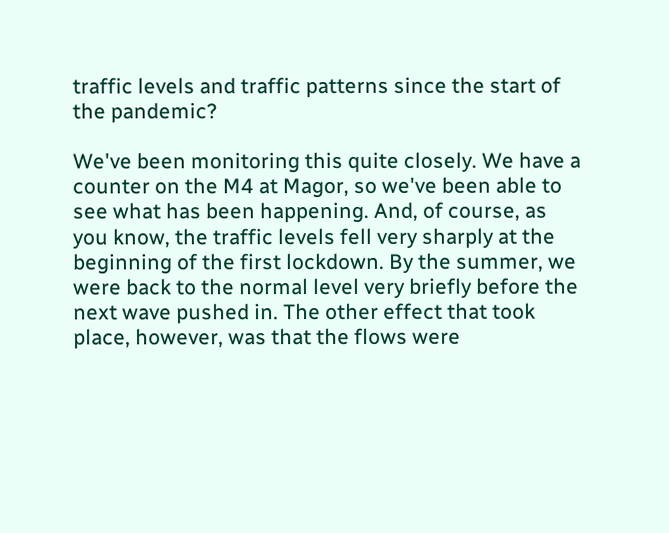traffic levels and traffic patterns since the start of the pandemic?

We've been monitoring this quite closely. We have a counter on the M4 at Magor, so we've been able to see what has been happening. And, of course, as you know, the traffic levels fell very sharply at the beginning of the first lockdown. By the summer, we were back to the normal level very briefly before the next wave pushed in. The other effect that took place, however, was that the flows were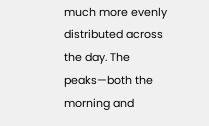much more evenly distributed across the day. The peaks—both the morning and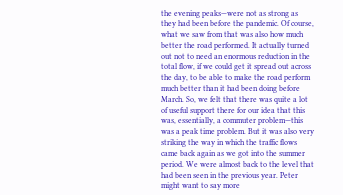the evening peaks—were not as strong as they had been before the pandemic. Of course, what we saw from that was also how much better the road performed. It actually turned out not to need an enormous reduction in the total flow, if we could get it spread out across the day, to be able to make the road perform much better than it had been doing before March. So, we felt that there was quite a lot of useful support there for our idea that this was, essentially, a commuter problem—this was a peak time problem. But it was also very striking the way in which the traffic flows came back again as we got into the summer period. We were almost back to the level that had been seen in the previous year. Peter might want to say more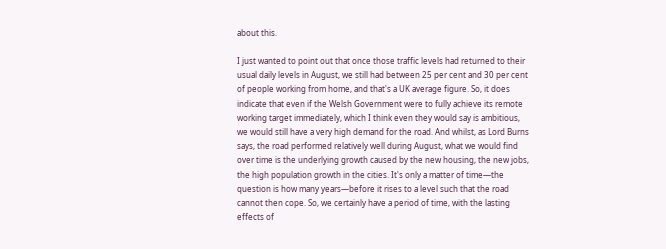about this.

I just wanted to point out that once those traffic levels had returned to their usual daily levels in August, we still had between 25 per cent and 30 per cent of people working from home, and that's a UK average figure. So, it does indicate that even if the Welsh Government were to fully achieve its remote working target immediately, which I think even they would say is ambitious, we would still have a very high demand for the road. And whilst, as Lord Burns says, the road performed relatively well during August, what we would find over time is the underlying growth caused by the new housing, the new jobs, the high population growth in the cities. It's only a matter of time—the question is how many years—before it rises to a level such that the road cannot then cope. So, we certainly have a period of time, with the lasting effects of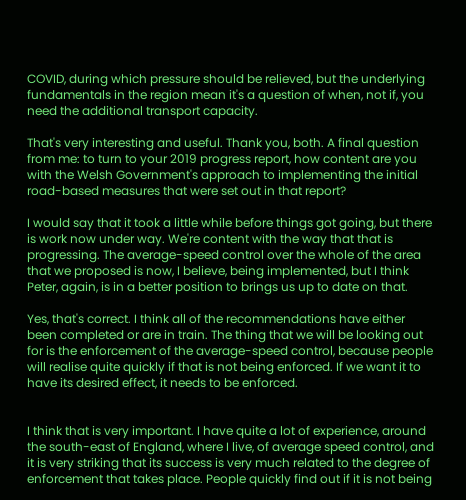COVID, during which pressure should be relieved, but the underlying fundamentals in the region mean it's a question of when, not if, you need the additional transport capacity.

That's very interesting and useful. Thank you, both. A final question from me: to turn to your 2019 progress report, how content are you with the Welsh Government's approach to implementing the initial road-based measures that were set out in that report?

I would say that it took a little while before things got going, but there is work now under way. We're content with the way that that is progressing. The average-speed control over the whole of the area that we proposed is now, I believe, being implemented, but I think Peter, again, is in a better position to brings us up to date on that.

Yes, that's correct. I think all of the recommendations have either been completed or are in train. The thing that we will be looking out for is the enforcement of the average-speed control, because people will realise quite quickly if that is not being enforced. If we want it to have its desired effect, it needs to be enforced.


I think that is very important. I have quite a lot of experience, around the south-east of England, where I live, of average speed control, and it is very striking that its success is very much related to the degree of enforcement that takes place. People quickly find out if it is not being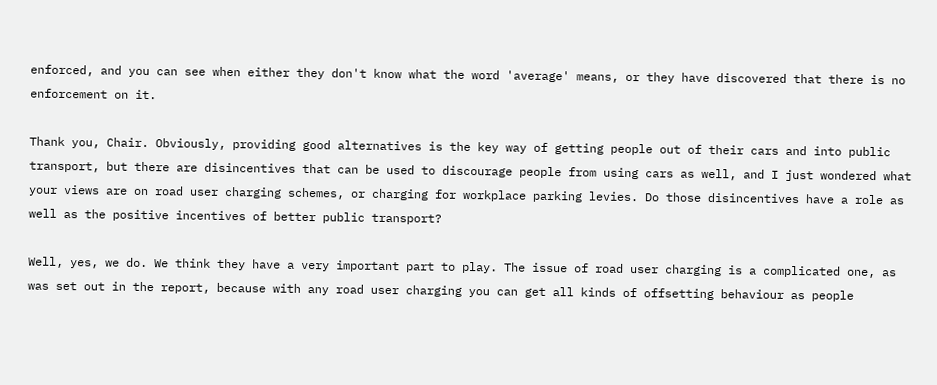enforced, and you can see when either they don't know what the word 'average' means, or they have discovered that there is no enforcement on it.

Thank you, Chair. Obviously, providing good alternatives is the key way of getting people out of their cars and into public transport, but there are disincentives that can be used to discourage people from using cars as well, and I just wondered what your views are on road user charging schemes, or charging for workplace parking levies. Do those disincentives have a role as well as the positive incentives of better public transport?

Well, yes, we do. We think they have a very important part to play. The issue of road user charging is a complicated one, as was set out in the report, because with any road user charging you can get all kinds of offsetting behaviour as people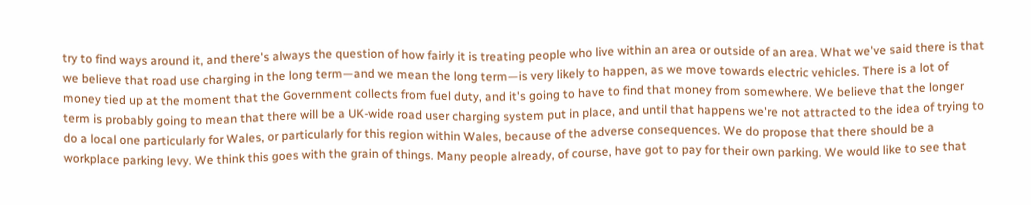try to find ways around it, and there's always the question of how fairly it is treating people who live within an area or outside of an area. What we've said there is that we believe that road use charging in the long term—and we mean the long term—is very likely to happen, as we move towards electric vehicles. There is a lot of money tied up at the moment that the Government collects from fuel duty, and it's going to have to find that money from somewhere. We believe that the longer term is probably going to mean that there will be a UK-wide road user charging system put in place, and until that happens we're not attracted to the idea of trying to do a local one particularly for Wales, or particularly for this region within Wales, because of the adverse consequences. We do propose that there should be a workplace parking levy. We think this goes with the grain of things. Many people already, of course, have got to pay for their own parking. We would like to see that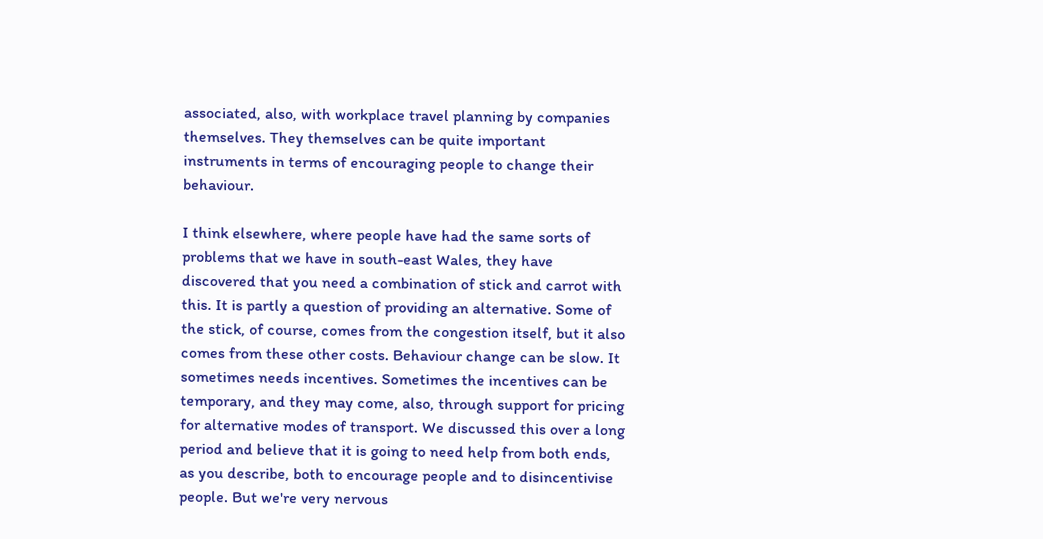associated, also, with workplace travel planning by companies themselves. They themselves can be quite important instruments in terms of encouraging people to change their behaviour.

I think elsewhere, where people have had the same sorts of problems that we have in south-east Wales, they have discovered that you need a combination of stick and carrot with this. It is partly a question of providing an alternative. Some of the stick, of course, comes from the congestion itself, but it also comes from these other costs. Behaviour change can be slow. It sometimes needs incentives. Sometimes the incentives can be temporary, and they may come, also, through support for pricing for alternative modes of transport. We discussed this over a long period and believe that it is going to need help from both ends, as you describe, both to encourage people and to disincentivise people. But we're very nervous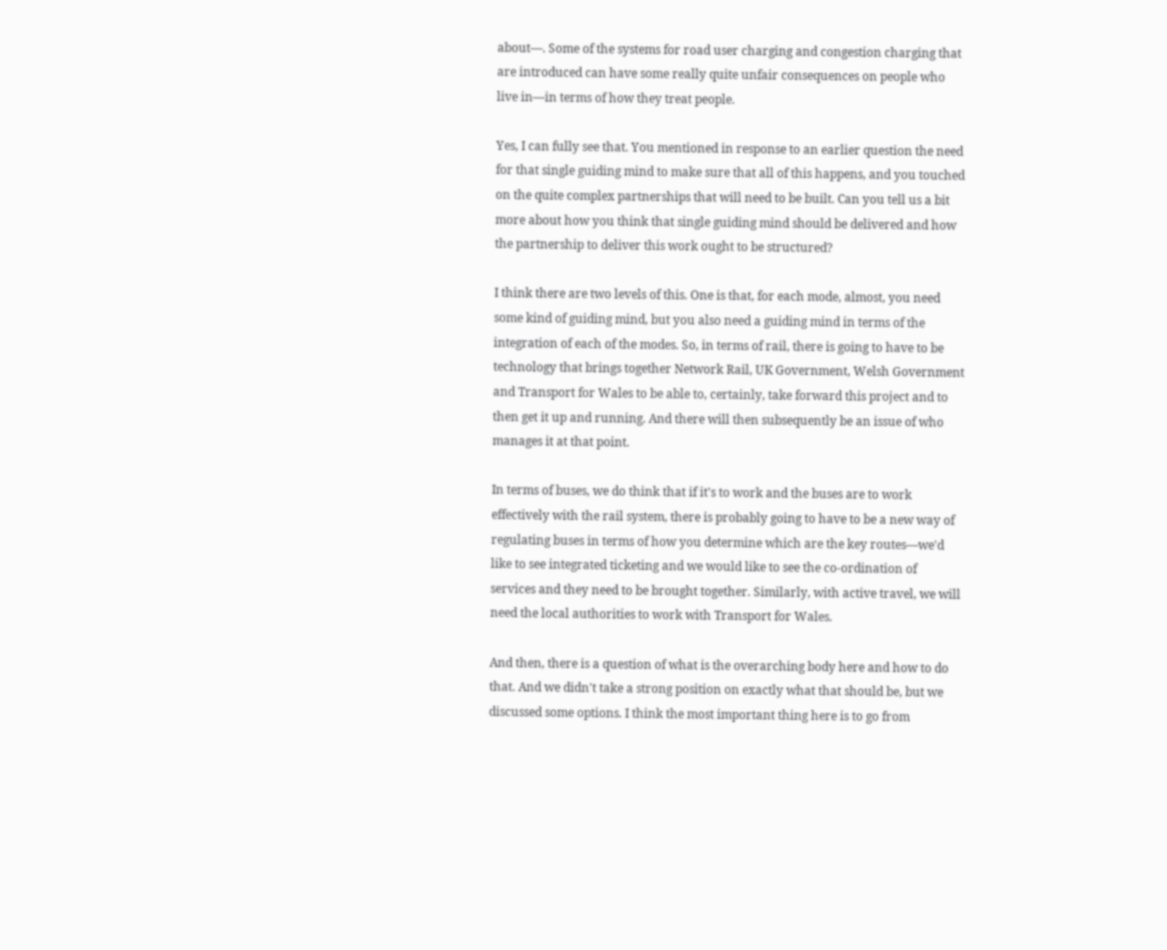about—. Some of the systems for road user charging and congestion charging that are introduced can have some really quite unfair consequences on people who live in—in terms of how they treat people.

Yes, I can fully see that. You mentioned in response to an earlier question the need for that single guiding mind to make sure that all of this happens, and you touched on the quite complex partnerships that will need to be built. Can you tell us a bit more about how you think that single guiding mind should be delivered and how the partnership to deliver this work ought to be structured?

I think there are two levels of this. One is that, for each mode, almost, you need some kind of guiding mind, but you also need a guiding mind in terms of the integration of each of the modes. So, in terms of rail, there is going to have to be technology that brings together Network Rail, UK Government, Welsh Government and Transport for Wales to be able to, certainly, take forward this project and to then get it up and running. And there will then subsequently be an issue of who manages it at that point.

In terms of buses, we do think that if it's to work and the buses are to work effectively with the rail system, there is probably going to have to be a new way of regulating buses in terms of how you determine which are the key routes—we'd like to see integrated ticketing and we would like to see the co-ordination of services and they need to be brought together. Similarly, with active travel, we will need the local authorities to work with Transport for Wales.

And then, there is a question of what is the overarching body here and how to do that. And we didn't take a strong position on exactly what that should be, but we discussed some options. I think the most important thing here is to go from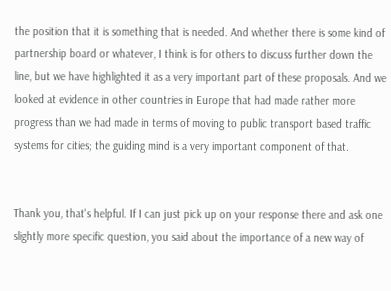the position that it is something that is needed. And whether there is some kind of partnership board or whatever, I think is for others to discuss further down the line, but we have highlighted it as a very important part of these proposals. And we looked at evidence in other countries in Europe that had made rather more progress than we had made in terms of moving to public transport based traffic systems for cities; the guiding mind is a very important component of that.


Thank you, that's helpful. If I can just pick up on your response there and ask one slightly more specific question, you said about the importance of a new way of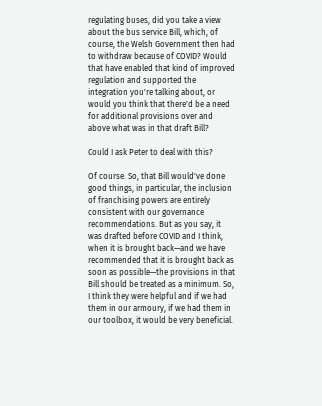regulating buses, did you take a view about the bus service Bill, which, of course, the Welsh Government then had to withdraw because of COVID? Would that have enabled that kind of improved regulation and supported the integration you're talking about, or would you think that there'd be a need for additional provisions over and above what was in that draft Bill?

Could I ask Peter to deal with this?

Of course. So, that Bill would've done good things, in particular, the inclusion of franchising powers are entirely consistent with our governance recommendations. But as you say, it was drafted before COVID and I think, when it is brought back—and we have recommended that it is brought back as soon as possible—the provisions in that Bill should be treated as a minimum. So, I think they were helpful and if we had them in our armoury, if we had them in our toolbox, it would be very beneficial.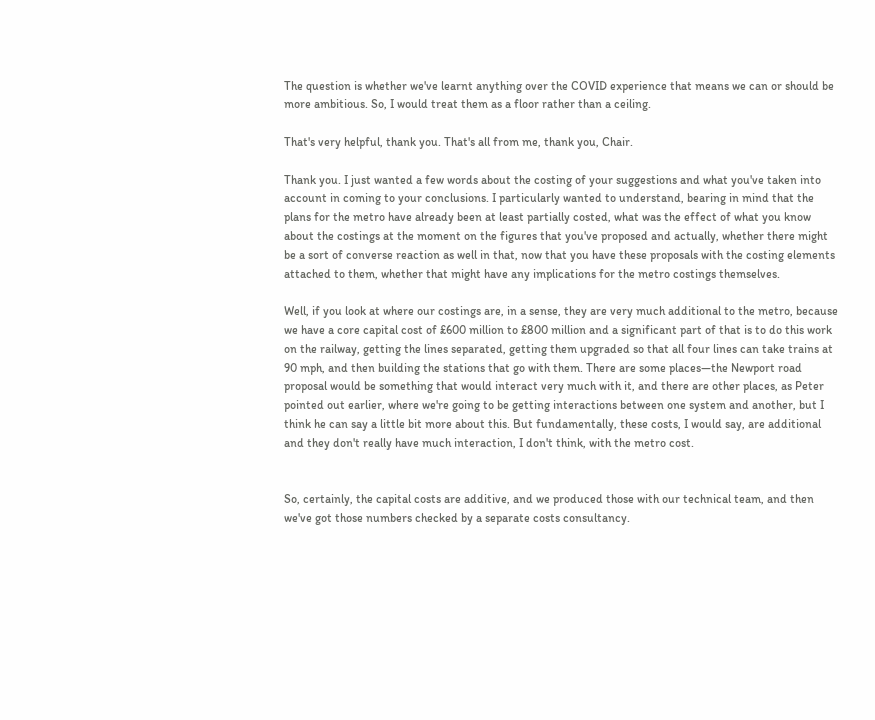The question is whether we've learnt anything over the COVID experience that means we can or should be more ambitious. So, I would treat them as a floor rather than a ceiling.

That's very helpful, thank you. That's all from me, thank you, Chair.

Thank you. I just wanted a few words about the costing of your suggestions and what you've taken into account in coming to your conclusions. I particularly wanted to understand, bearing in mind that the plans for the metro have already been at least partially costed, what was the effect of what you know about the costings at the moment on the figures that you've proposed and actually, whether there might be a sort of converse reaction as well in that, now that you have these proposals with the costing elements attached to them, whether that might have any implications for the metro costings themselves.

Well, if you look at where our costings are, in a sense, they are very much additional to the metro, because we have a core capital cost of £600 million to £800 million and a significant part of that is to do this work on the railway, getting the lines separated, getting them upgraded so that all four lines can take trains at 90 mph, and then building the stations that go with them. There are some places—the Newport road proposal would be something that would interact very much with it, and there are other places, as Peter pointed out earlier, where we're going to be getting interactions between one system and another, but I think he can say a little bit more about this. But fundamentally, these costs, I would say, are additional and they don't really have much interaction, I don't think, with the metro cost.


So, certainly, the capital costs are additive, and we produced those with our technical team, and then we've got those numbers checked by a separate costs consultancy.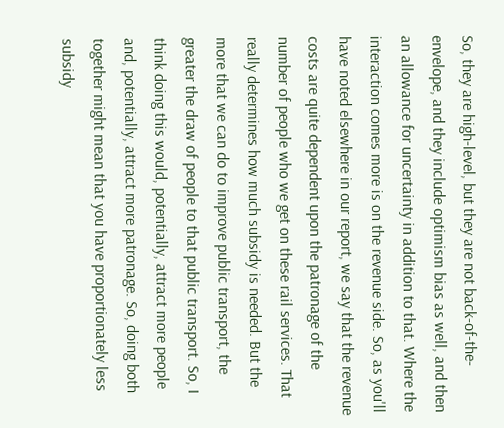So, they are high-level, but they are not back-of-the-envelope, and they include optimism bias as well, and then an allowance for uncertainty in addition to that. Where the interaction comes more is on the revenue side. So, as you'll have noted elsewhere in our report, we say that the revenue costs are quite dependent upon the patronage of the number of people who we get on these rail services. That really determines how much subsidy is needed. But the more that we can do to improve public transport, the greater the draw of people to that public transport. So, I think doing this would, potentially, attract more people and, potentially, attract more patronage. So, doing both together might mean that you have proportionately less subsidy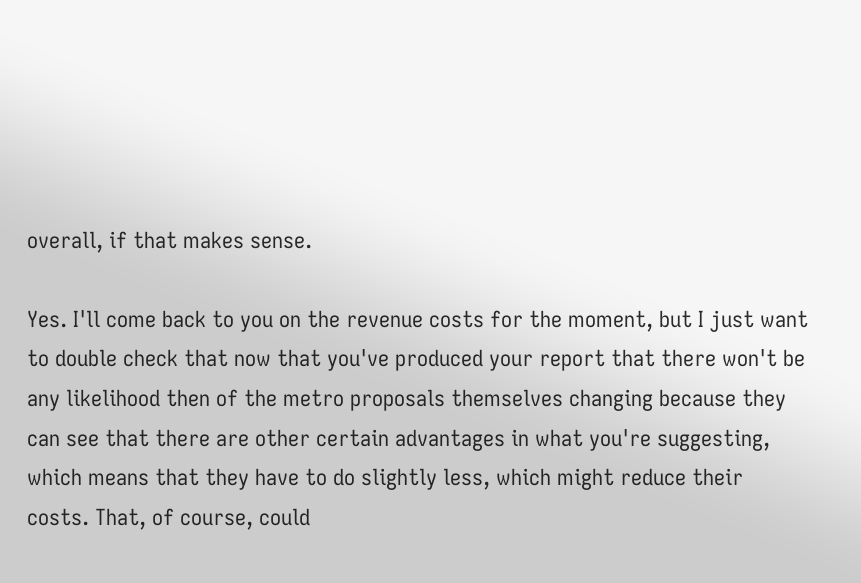overall, if that makes sense.

Yes. I'll come back to you on the revenue costs for the moment, but I just want to double check that now that you've produced your report that there won't be any likelihood then of the metro proposals themselves changing because they can see that there are other certain advantages in what you're suggesting, which means that they have to do slightly less, which might reduce their costs. That, of course, could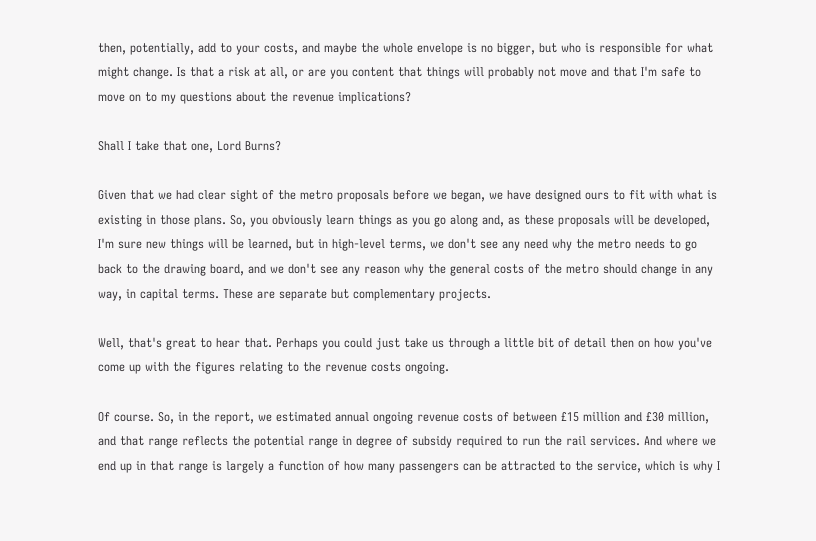then, potentially, add to your costs, and maybe the whole envelope is no bigger, but who is responsible for what might change. Is that a risk at all, or are you content that things will probably not move and that I'm safe to move on to my questions about the revenue implications?

Shall I take that one, Lord Burns?

Given that we had clear sight of the metro proposals before we began, we have designed ours to fit with what is existing in those plans. So, you obviously learn things as you go along and, as these proposals will be developed, I'm sure new things will be learned, but in high-level terms, we don't see any need why the metro needs to go back to the drawing board, and we don't see any reason why the general costs of the metro should change in any way, in capital terms. These are separate but complementary projects.

Well, that's great to hear that. Perhaps you could just take us through a little bit of detail then on how you've come up with the figures relating to the revenue costs ongoing.

Of course. So, in the report, we estimated annual ongoing revenue costs of between £15 million and £30 million, and that range reflects the potential range in degree of subsidy required to run the rail services. And where we end up in that range is largely a function of how many passengers can be attracted to the service, which is why I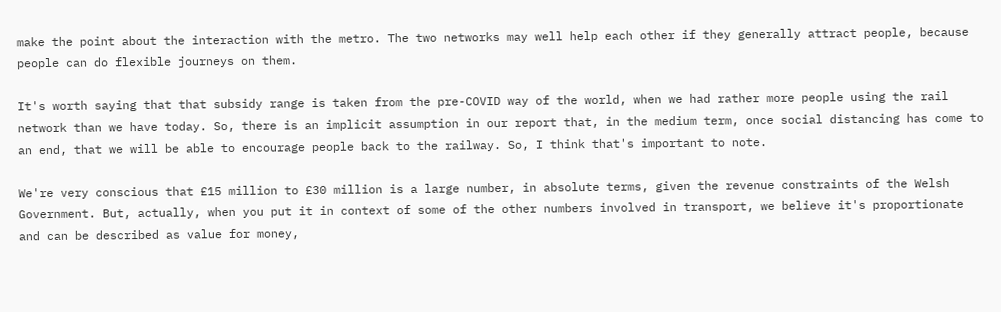make the point about the interaction with the metro. The two networks may well help each other if they generally attract people, because people can do flexible journeys on them.

It's worth saying that that subsidy range is taken from the pre-COVID way of the world, when we had rather more people using the rail network than we have today. So, there is an implicit assumption in our report that, in the medium term, once social distancing has come to an end, that we will be able to encourage people back to the railway. So, I think that's important to note.

We're very conscious that £15 million to £30 million is a large number, in absolute terms, given the revenue constraints of the Welsh Government. But, actually, when you put it in context of some of the other numbers involved in transport, we believe it's proportionate and can be described as value for money,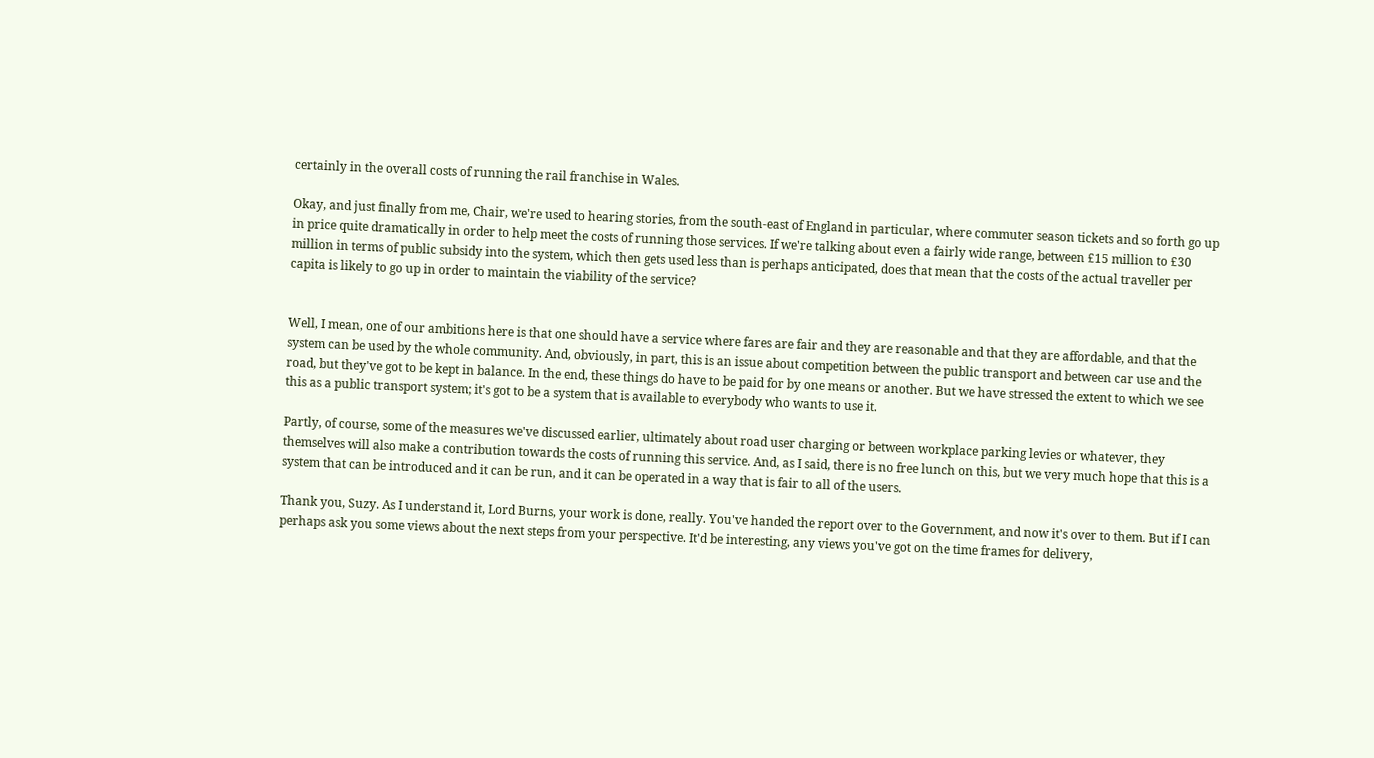certainly in the overall costs of running the rail franchise in Wales.

Okay, and just finally from me, Chair, we're used to hearing stories, from the south-east of England in particular, where commuter season tickets and so forth go up in price quite dramatically in order to help meet the costs of running those services. If we're talking about even a fairly wide range, between £15 million to £30 million in terms of public subsidy into the system, which then gets used less than is perhaps anticipated, does that mean that the costs of the actual traveller per capita is likely to go up in order to maintain the viability of the service?


Well, I mean, one of our ambitions here is that one should have a service where fares are fair and they are reasonable and that they are affordable, and that the system can be used by the whole community. And, obviously, in part, this is an issue about competition between the public transport and between car use and the road, but they've got to be kept in balance. In the end, these things do have to be paid for by one means or another. But we have stressed the extent to which we see this as a public transport system; it's got to be a system that is available to everybody who wants to use it.

Partly, of course, some of the measures we've discussed earlier, ultimately about road user charging or between workplace parking levies or whatever, they themselves will also make a contribution towards the costs of running this service. And, as I said, there is no free lunch on this, but we very much hope that this is a system that can be introduced and it can be run, and it can be operated in a way that is fair to all of the users.

Thank you, Suzy. As I understand it, Lord Burns, your work is done, really. You've handed the report over to the Government, and now it's over to them. But if I can perhaps ask you some views about the next steps from your perspective. It'd be interesting, any views you've got on the time frames for delivery,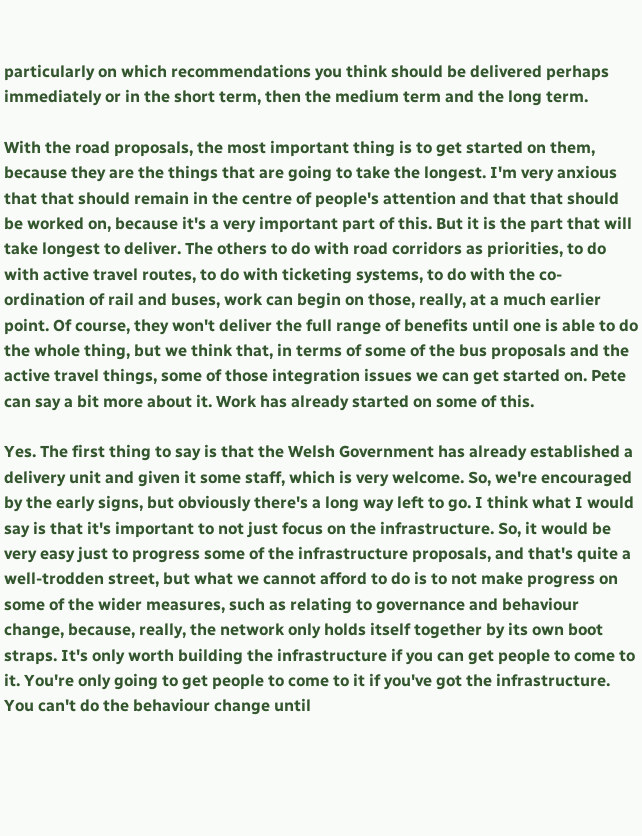particularly on which recommendations you think should be delivered perhaps immediately or in the short term, then the medium term and the long term.

With the road proposals, the most important thing is to get started on them, because they are the things that are going to take the longest. I'm very anxious that that should remain in the centre of people's attention and that that should be worked on, because it's a very important part of this. But it is the part that will take longest to deliver. The others to do with road corridors as priorities, to do with active travel routes, to do with ticketing systems, to do with the co-ordination of rail and buses, work can begin on those, really, at a much earlier point. Of course, they won't deliver the full range of benefits until one is able to do the whole thing, but we think that, in terms of some of the bus proposals and the active travel things, some of those integration issues we can get started on. Pete can say a bit more about it. Work has already started on some of this.

Yes. The first thing to say is that the Welsh Government has already established a delivery unit and given it some staff, which is very welcome. So, we're encouraged by the early signs, but obviously there's a long way left to go. I think what I would say is that it's important to not just focus on the infrastructure. So, it would be very easy just to progress some of the infrastructure proposals, and that's quite a well-trodden street, but what we cannot afford to do is to not make progress on some of the wider measures, such as relating to governance and behaviour change, because, really, the network only holds itself together by its own boot straps. It's only worth building the infrastructure if you can get people to come to it. You're only going to get people to come to it if you've got the infrastructure. You can't do the behaviour change until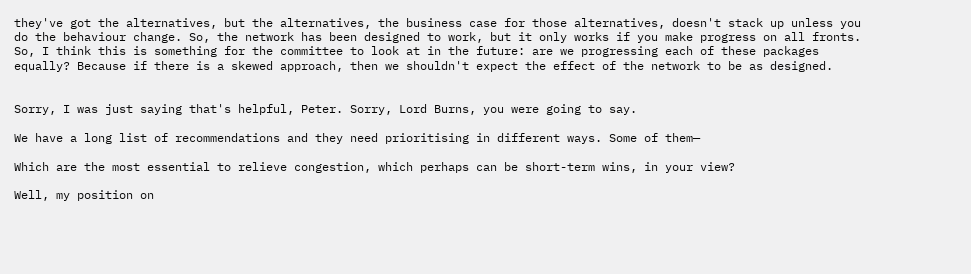they've got the alternatives, but the alternatives, the business case for those alternatives, doesn't stack up unless you do the behaviour change. So, the network has been designed to work, but it only works if you make progress on all fronts. So, I think this is something for the committee to look at in the future: are we progressing each of these packages equally? Because if there is a skewed approach, then we shouldn't expect the effect of the network to be as designed.


Sorry, I was just saying that's helpful, Peter. Sorry, Lord Burns, you were going to say.

We have a long list of recommendations and they need prioritising in different ways. Some of them—

Which are the most essential to relieve congestion, which perhaps can be short-term wins, in your view?

Well, my position on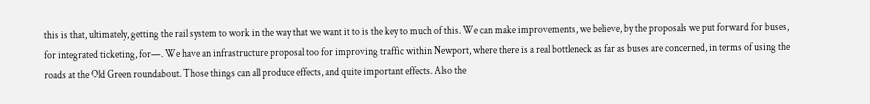this is that, ultimately, getting the rail system to work in the way that we want it to is the key to much of this. We can make improvements, we believe, by the proposals we put forward for buses, for integrated ticketing, for—. We have an infrastructure proposal too for improving traffic within Newport, where there is a real bottleneck as far as buses are concerned, in terms of using the roads at the Old Green roundabout. Those things can all produce effects, and quite important effects. Also the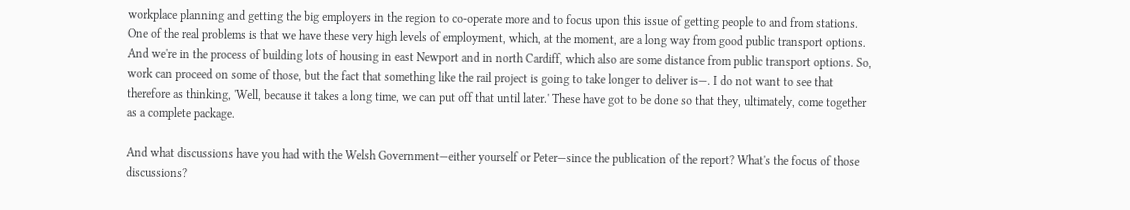workplace planning and getting the big employers in the region to co-operate more and to focus upon this issue of getting people to and from stations. One of the real problems is that we have these very high levels of employment, which, at the moment, are a long way from good public transport options. And we're in the process of building lots of housing in east Newport and in north Cardiff, which also are some distance from public transport options. So, work can proceed on some of those, but the fact that something like the rail project is going to take longer to deliver is—. I do not want to see that therefore as thinking, 'Well, because it takes a long time, we can put off that until later.' These have got to be done so that they, ultimately, come together as a complete package.

And what discussions have you had with the Welsh Government—either yourself or Peter—since the publication of the report? What's the focus of those discussions?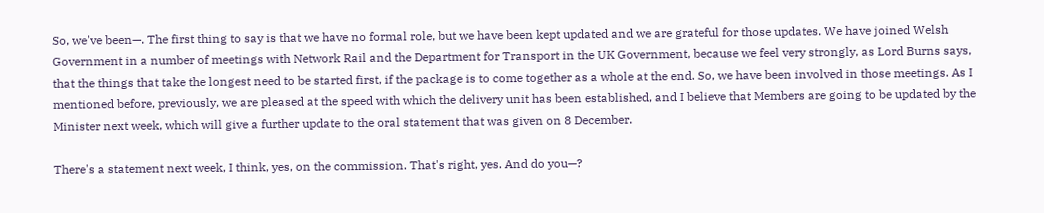So, we've been—. The first thing to say is that we have no formal role, but we have been kept updated and we are grateful for those updates. We have joined Welsh Government in a number of meetings with Network Rail and the Department for Transport in the UK Government, because we feel very strongly, as Lord Burns says, that the things that take the longest need to be started first, if the package is to come together as a whole at the end. So, we have been involved in those meetings. As I mentioned before, previously, we are pleased at the speed with which the delivery unit has been established, and I believe that Members are going to be updated by the Minister next week, which will give a further update to the oral statement that was given on 8 December.

There's a statement next week, I think, yes, on the commission. That's right, yes. And do you—?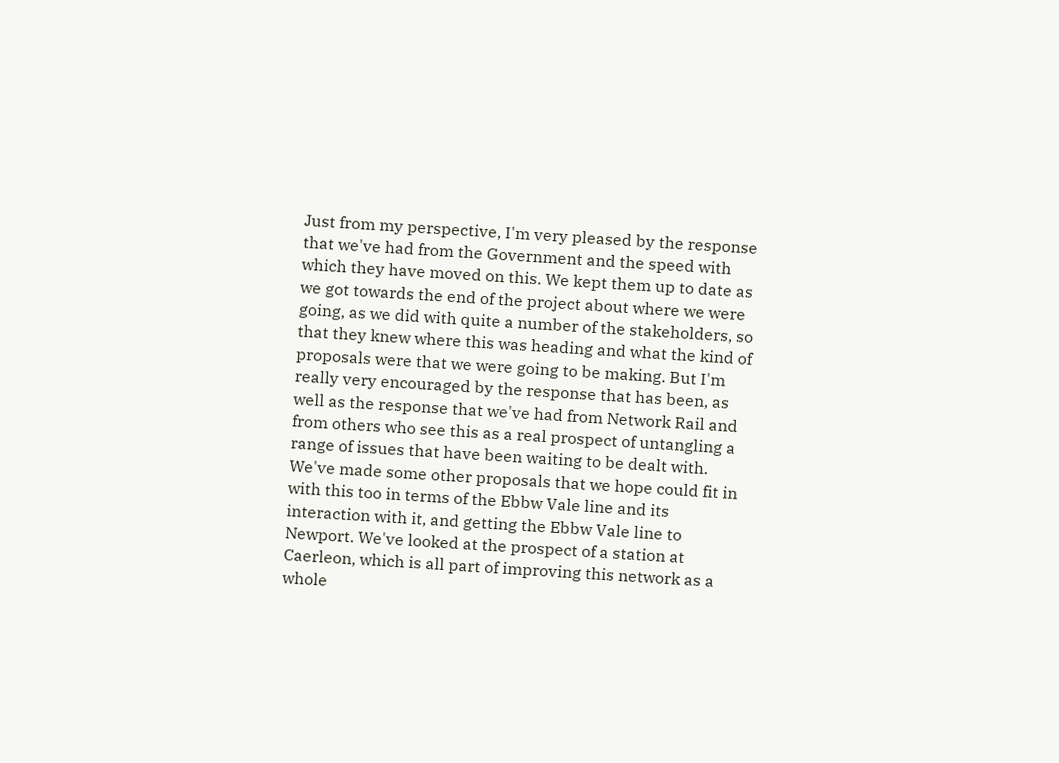Just from my perspective, I'm very pleased by the response that we've had from the Government and the speed with which they have moved on this. We kept them up to date as we got towards the end of the project about where we were going, as we did with quite a number of the stakeholders, so that they knew where this was heading and what the kind of proposals were that we were going to be making. But I'm really very encouraged by the response that has been, as well as the response that we've had from Network Rail and from others who see this as a real prospect of untangling a range of issues that have been waiting to be dealt with. We've made some other proposals that we hope could fit in with this too in terms of the Ebbw Vale line and its interaction with it, and getting the Ebbw Vale line to Newport. We've looked at the prospect of a station at Caerleon, which is all part of improving this network as a whole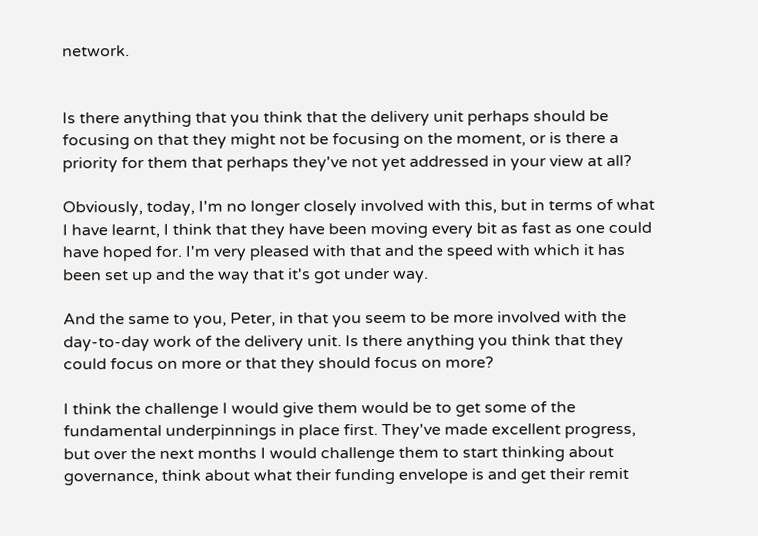network.


Is there anything that you think that the delivery unit perhaps should be focusing on that they might not be focusing on the moment, or is there a priority for them that perhaps they've not yet addressed in your view at all?

Obviously, today, I'm no longer closely involved with this, but in terms of what I have learnt, I think that they have been moving every bit as fast as one could have hoped for. I'm very pleased with that and the speed with which it has been set up and the way that it's got under way.

And the same to you, Peter, in that you seem to be more involved with the day-to-day work of the delivery unit. Is there anything you think that they could focus on more or that they should focus on more?

I think the challenge I would give them would be to get some of the fundamental underpinnings in place first. They've made excellent progress, but over the next months I would challenge them to start thinking about governance, think about what their funding envelope is and get their remit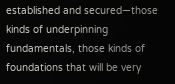established and secured—those kinds of underpinning fundamentals, those kinds of foundations that will be very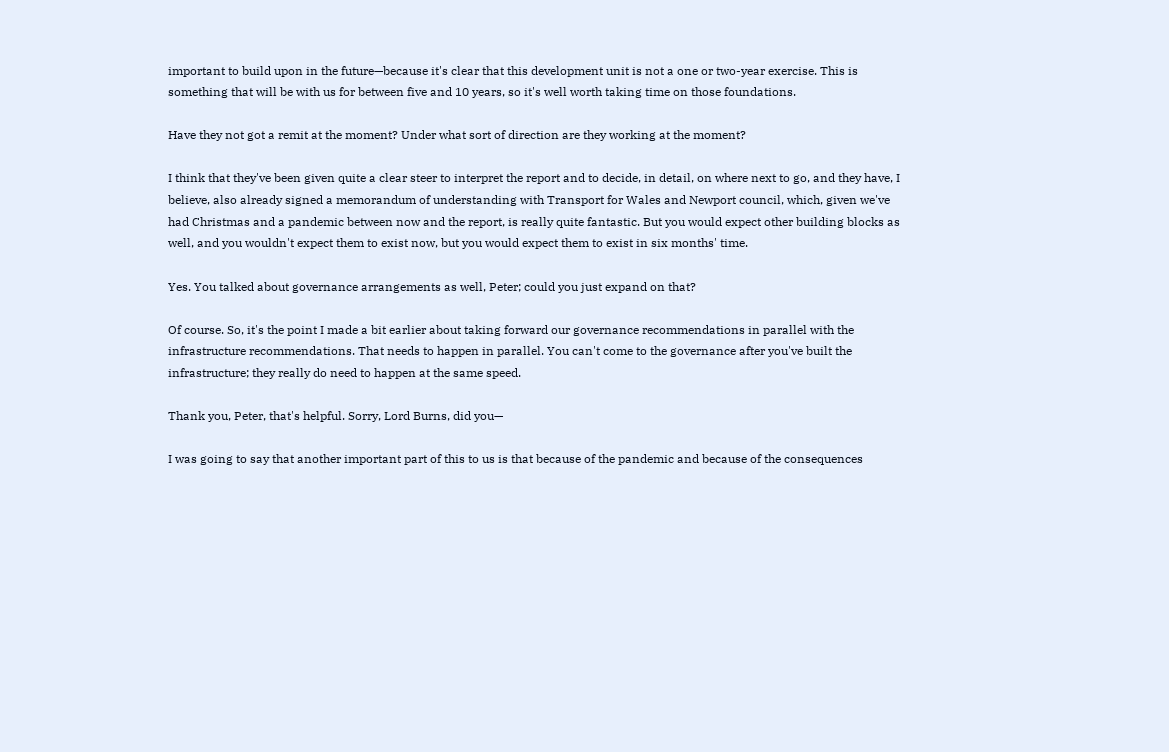important to build upon in the future—because it's clear that this development unit is not a one or two-year exercise. This is something that will be with us for between five and 10 years, so it's well worth taking time on those foundations.

Have they not got a remit at the moment? Under what sort of direction are they working at the moment?

I think that they've been given quite a clear steer to interpret the report and to decide, in detail, on where next to go, and they have, I believe, also already signed a memorandum of understanding with Transport for Wales and Newport council, which, given we've had Christmas and a pandemic between now and the report, is really quite fantastic. But you would expect other building blocks as well, and you wouldn't expect them to exist now, but you would expect them to exist in six months' time.

Yes. You talked about governance arrangements as well, Peter; could you just expand on that?

Of course. So, it's the point I made a bit earlier about taking forward our governance recommendations in parallel with the infrastructure recommendations. That needs to happen in parallel. You can't come to the governance after you've built the infrastructure; they really do need to happen at the same speed.

Thank you, Peter, that's helpful. Sorry, Lord Burns, did you—

I was going to say that another important part of this to us is that because of the pandemic and because of the consequences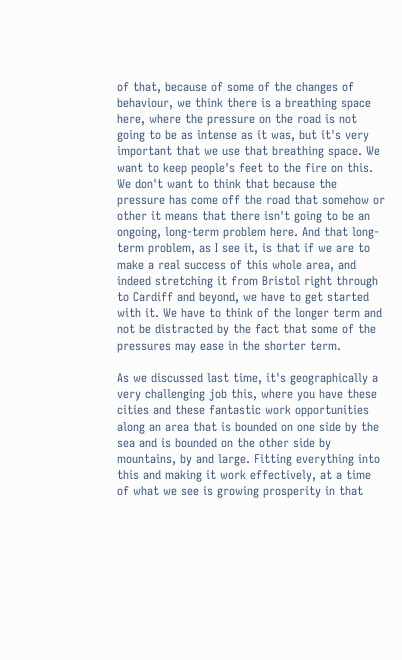of that, because of some of the changes of behaviour, we think there is a breathing space here, where the pressure on the road is not going to be as intense as it was, but it's very important that we use that breathing space. We want to keep people's feet to the fire on this. We don't want to think that because the pressure has come off the road that somehow or other it means that there isn't going to be an ongoing, long-term problem here. And that long-term problem, as I see it, is that if we are to make a real success of this whole area, and indeed stretching it from Bristol right through to Cardiff and beyond, we have to get started with it. We have to think of the longer term and not be distracted by the fact that some of the pressures may ease in the shorter term.

As we discussed last time, it's geographically a very challenging job this, where you have these cities and these fantastic work opportunities along an area that is bounded on one side by the sea and is bounded on the other side by mountains, by and large. Fitting everything into this and making it work effectively, at a time of what we see is growing prosperity in that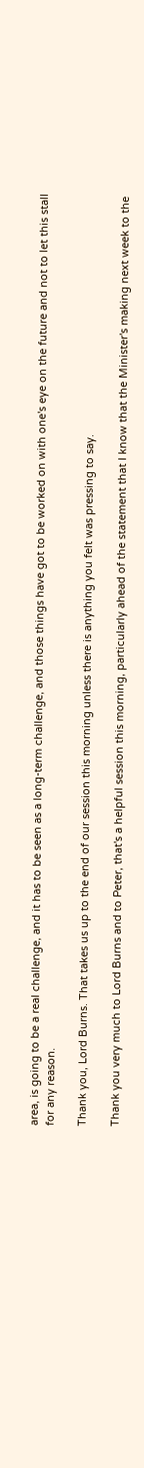area, is going to be a real challenge, and it has to be seen as a long-term challenge, and those things have got to be worked on with one's eye on the future and not to let this stall for any reason.

Thank you, Lord Burns. That takes us up to the end of our session this morning unless there is anything you felt was pressing to say.

Thank you very much to Lord Burns and to Peter, that's a helpful session this morning, particularly ahead of the statement that I know that the Minister's making next week to the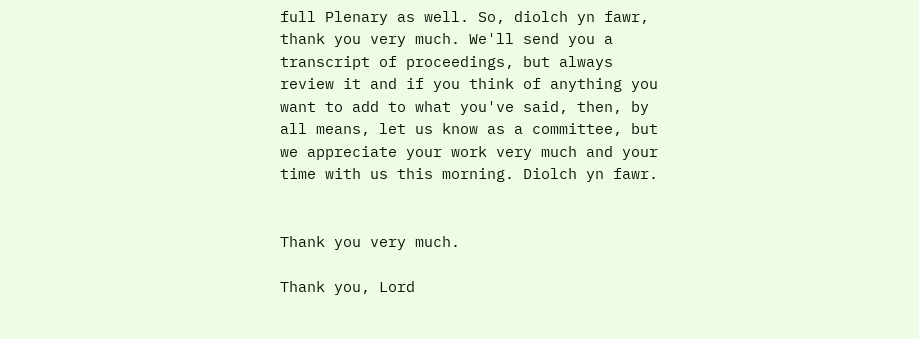full Plenary as well. So, diolch yn fawr, thank you very much. We'll send you a transcript of proceedings, but always review it and if you think of anything you want to add to what you've said, then, by all means, let us know as a committee, but we appreciate your work very much and your time with us this morning. Diolch yn fawr.


Thank you very much.

Thank you, Lord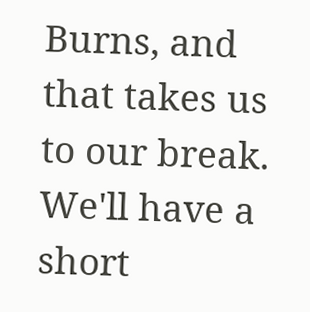Burns, and that takes us to our break. We'll have a short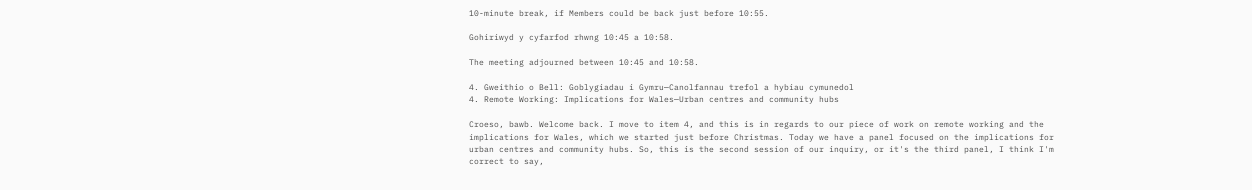10-minute break, if Members could be back just before 10:55.

Gohiriwyd y cyfarfod rhwng 10:45 a 10:58.

The meeting adjourned between 10:45 and 10:58.

4. Gweithio o Bell: Goblygiadau i Gymru—Canolfannau trefol a hybiau cymunedol
4. Remote Working: Implications for Wales—Urban centres and community hubs

Croeso, bawb. Welcome back. I move to item 4, and this is in regards to our piece of work on remote working and the implications for Wales, which we started just before Christmas. Today we have a panel focused on the implications for urban centres and community hubs. So, this is the second session of our inquiry, or it's the third panel, I think I'm correct to say,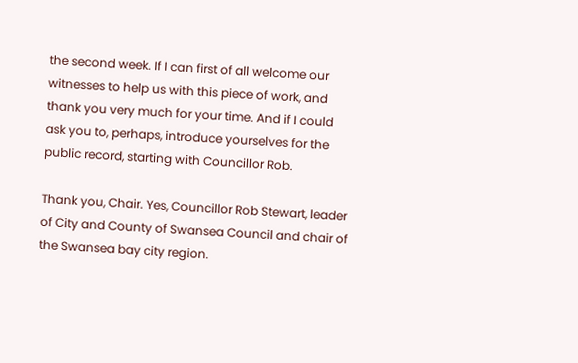the second week. If I can first of all welcome our witnesses to help us with this piece of work, and thank you very much for your time. And if I could ask you to, perhaps, introduce yourselves for the public record, starting with Councillor Rob.

Thank you, Chair. Yes, Councillor Rob Stewart, leader of City and County of Swansea Council and chair of the Swansea bay city region.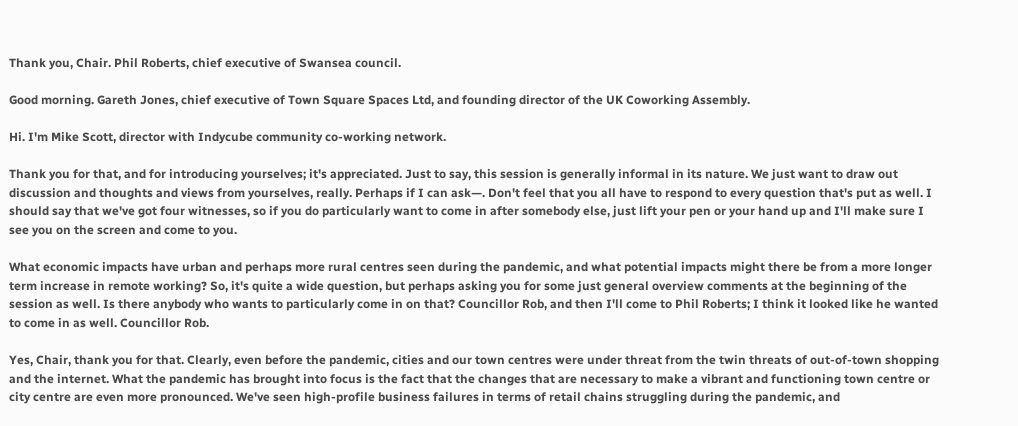Thank you, Chair. Phil Roberts, chief executive of Swansea council.

Good morning. Gareth Jones, chief executive of Town Square Spaces Ltd, and founding director of the UK Coworking Assembly.

Hi. I'm Mike Scott, director with Indycube community co-working network.

Thank you for that, and for introducing yourselves; it's appreciated. Just to say, this session is generally informal in its nature. We just want to draw out discussion and thoughts and views from yourselves, really. Perhaps if I can ask—. Don't feel that you all have to respond to every question that's put as well. I should say that we've got four witnesses, so if you do particularly want to come in after somebody else, just lift your pen or your hand up and I'll make sure I see you on the screen and come to you.

What economic impacts have urban and perhaps more rural centres seen during the pandemic, and what potential impacts might there be from a more longer term increase in remote working? So, it's quite a wide question, but perhaps asking you for some just general overview comments at the beginning of the session as well. Is there anybody who wants to particularly come in on that? Councillor Rob, and then I'll come to Phil Roberts; I think it looked like he wanted to come in as well. Councillor Rob.

Yes, Chair, thank you for that. Clearly, even before the pandemic, cities and our town centres were under threat from the twin threats of out-of-town shopping and the internet. What the pandemic has brought into focus is the fact that the changes that are necessary to make a vibrant and functioning town centre or city centre are even more pronounced. We've seen high-profile business failures in terms of retail chains struggling during the pandemic, and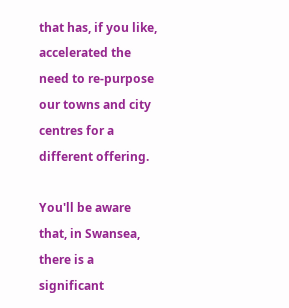that has, if you like, accelerated the need to re-purpose our towns and city centres for a different offering.

You'll be aware that, in Swansea, there is a significant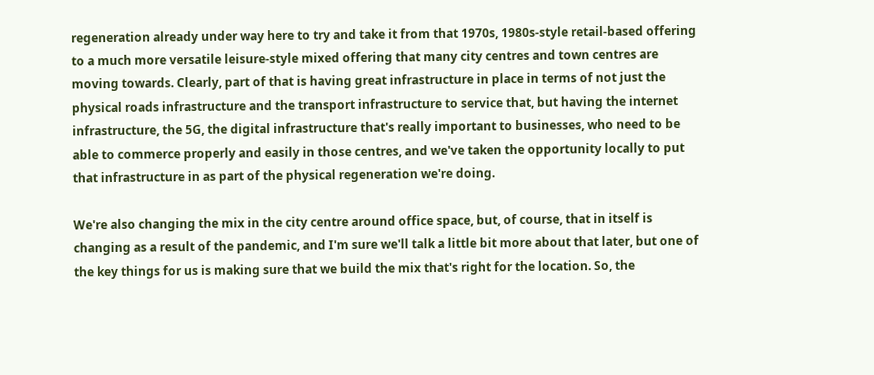regeneration already under way here to try and take it from that 1970s, 1980s-style retail-based offering to a much more versatile leisure-style mixed offering that many city centres and town centres are moving towards. Clearly, part of that is having great infrastructure in place in terms of not just the physical roads infrastructure and the transport infrastructure to service that, but having the internet infrastructure, the 5G, the digital infrastructure that's really important to businesses, who need to be able to commerce properly and easily in those centres, and we've taken the opportunity locally to put that infrastructure in as part of the physical regeneration we're doing.

We're also changing the mix in the city centre around office space, but, of course, that in itself is changing as a result of the pandemic, and I'm sure we'll talk a little bit more about that later, but one of the key things for us is making sure that we build the mix that's right for the location. So, the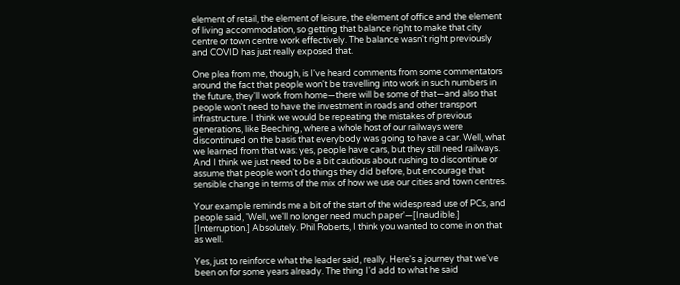element of retail, the element of leisure, the element of office and the element of living accommodation, so getting that balance right to make that city centre or town centre work effectively. The balance wasn't right previously and COVID has just really exposed that.

One plea from me, though, is I've heard comments from some commentators around the fact that people won't be travelling into work in such numbers in the future, they'll work from home—there will be some of that—and also that people won't need to have the investment in roads and other transport infrastructure. I think we would be repeating the mistakes of previous generations, like Beeching, where a whole host of our railways were discontinued on the basis that everybody was going to have a car. Well, what we learned from that was: yes, people have cars, but they still need railways. And I think we just need to be a bit cautious about rushing to discontinue or assume that people won't do things they did before, but encourage that sensible change in terms of the mix of how we use our cities and town centres.

Your example reminds me a bit of the start of the widespread use of PCs, and people said, 'Well, we'll no longer need much paper'—[Inaudible.] [Interruption.] Absolutely. Phil Roberts, I think you wanted to come in on that as well.

Yes, just to reinforce what the leader said, really. Here's a journey that we've been on for some years already. The thing I'd add to what he said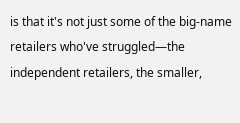is that it's not just some of the big-name retailers who've struggled—the independent retailers, the smaller,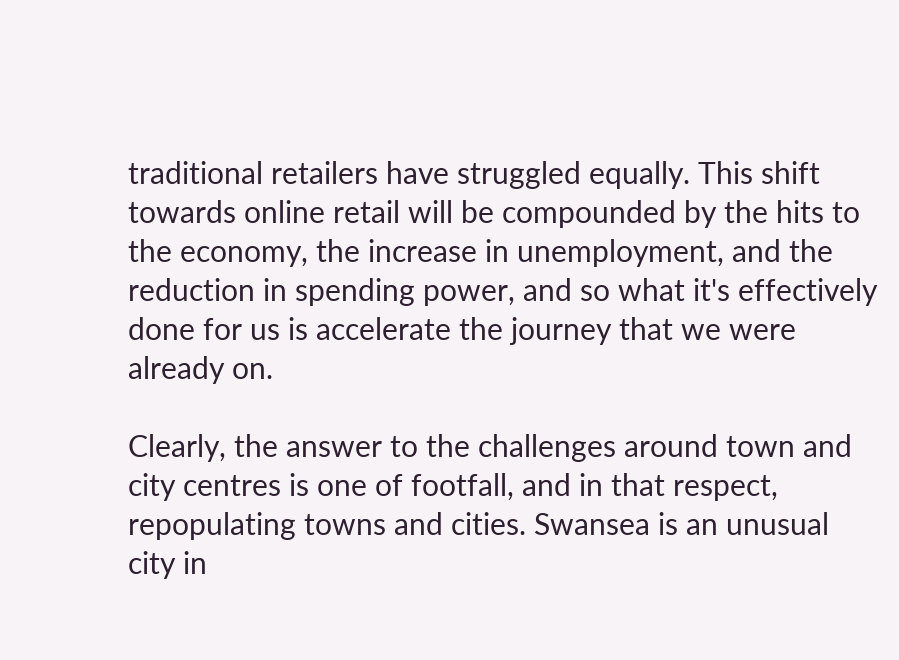traditional retailers have struggled equally. This shift towards online retail will be compounded by the hits to the economy, the increase in unemployment, and the reduction in spending power, and so what it's effectively done for us is accelerate the journey that we were already on.

Clearly, the answer to the challenges around town and city centres is one of footfall, and in that respect, repopulating towns and cities. Swansea is an unusual city in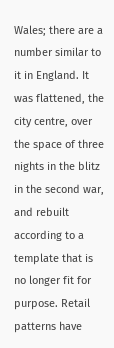Wales; there are a number similar to it in England. It was flattened, the city centre, over the space of three nights in the blitz in the second war, and rebuilt according to a template that is no longer fit for purpose. Retail patterns have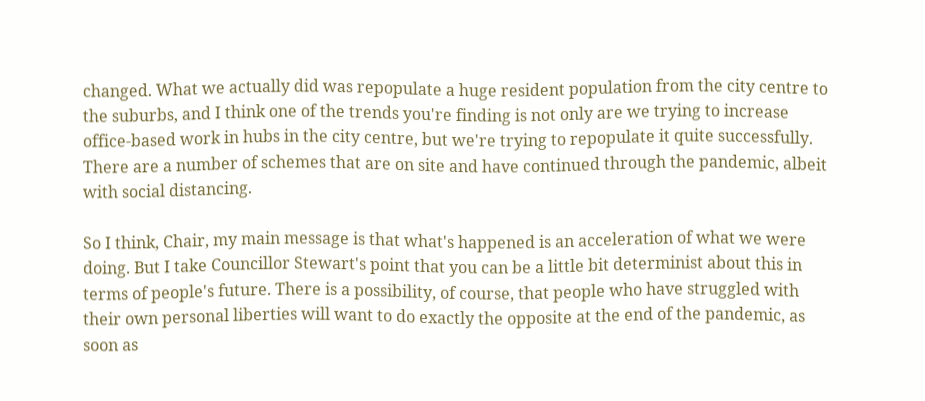changed. What we actually did was repopulate a huge resident population from the city centre to the suburbs, and I think one of the trends you're finding is not only are we trying to increase office-based work in hubs in the city centre, but we're trying to repopulate it quite successfully. There are a number of schemes that are on site and have continued through the pandemic, albeit with social distancing.

So I think, Chair, my main message is that what's happened is an acceleration of what we were doing. But I take Councillor Stewart's point that you can be a little bit determinist about this in terms of people's future. There is a possibility, of course, that people who have struggled with their own personal liberties will want to do exactly the opposite at the end of the pandemic, as soon as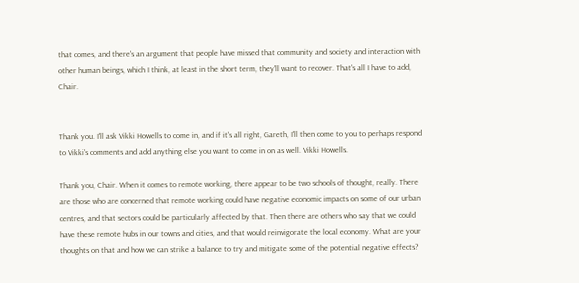that comes, and there's an argument that people have missed that community and society and interaction with other human beings, which I think, at least in the short term, they'll want to recover. That's all I have to add, Chair.


Thank you. I'll ask Vikki Howells to come in, and if it's all right, Gareth, I'll then come to you to perhaps respond to Vikki's comments and add anything else you want to come in on as well. Vikki Howells.

Thank you, Chair. When it comes to remote working, there appear to be two schools of thought, really. There are those who are concerned that remote working could have negative economic impacts on some of our urban centres, and that sectors could be particularly affected by that. Then there are others who say that we could have these remote hubs in our towns and cities, and that would reinvigorate the local economy. What are your thoughts on that and how we can strike a balance to try and mitigate some of the potential negative effects?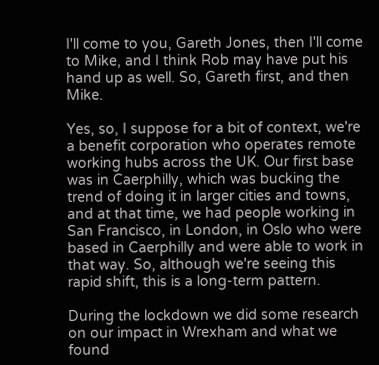I'll come to you, Gareth Jones, then I'll come to Mike, and I think Rob may have put his hand up as well. So, Gareth first, and then Mike.

Yes, so, I suppose for a bit of context, we're a benefit corporation who operates remote working hubs across the UK. Our first base was in Caerphilly, which was bucking the trend of doing it in larger cities and towns, and at that time, we had people working in San Francisco, in London, in Oslo who were based in Caerphilly and were able to work in that way. So, although we're seeing this rapid shift, this is a long-term pattern.

During the lockdown we did some research on our impact in Wrexham and what we found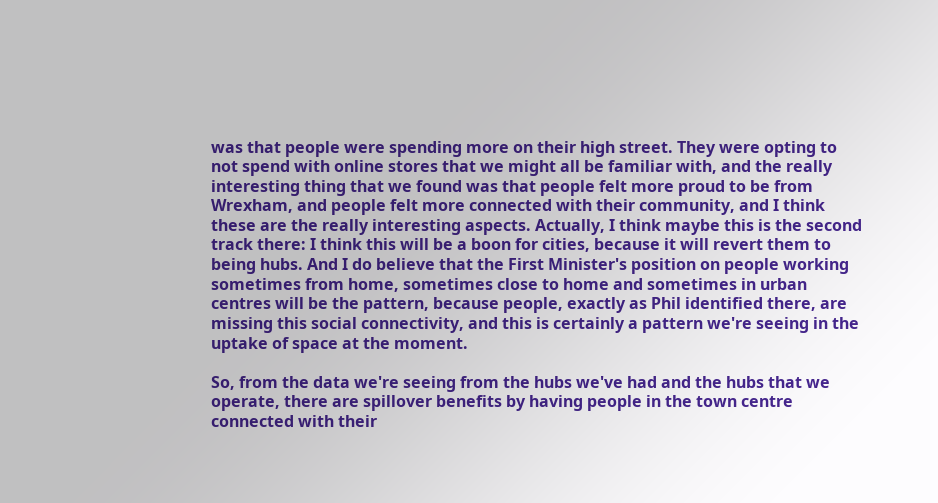was that people were spending more on their high street. They were opting to not spend with online stores that we might all be familiar with, and the really interesting thing that we found was that people felt more proud to be from Wrexham, and people felt more connected with their community, and I think these are the really interesting aspects. Actually, I think maybe this is the second track there: I think this will be a boon for cities, because it will revert them to being hubs. And I do believe that the First Minister's position on people working sometimes from home, sometimes close to home and sometimes in urban centres will be the pattern, because people, exactly as Phil identified there, are missing this social connectivity, and this is certainly a pattern we're seeing in the uptake of space at the moment.

So, from the data we're seeing from the hubs we've had and the hubs that we operate, there are spillover benefits by having people in the town centre connected with their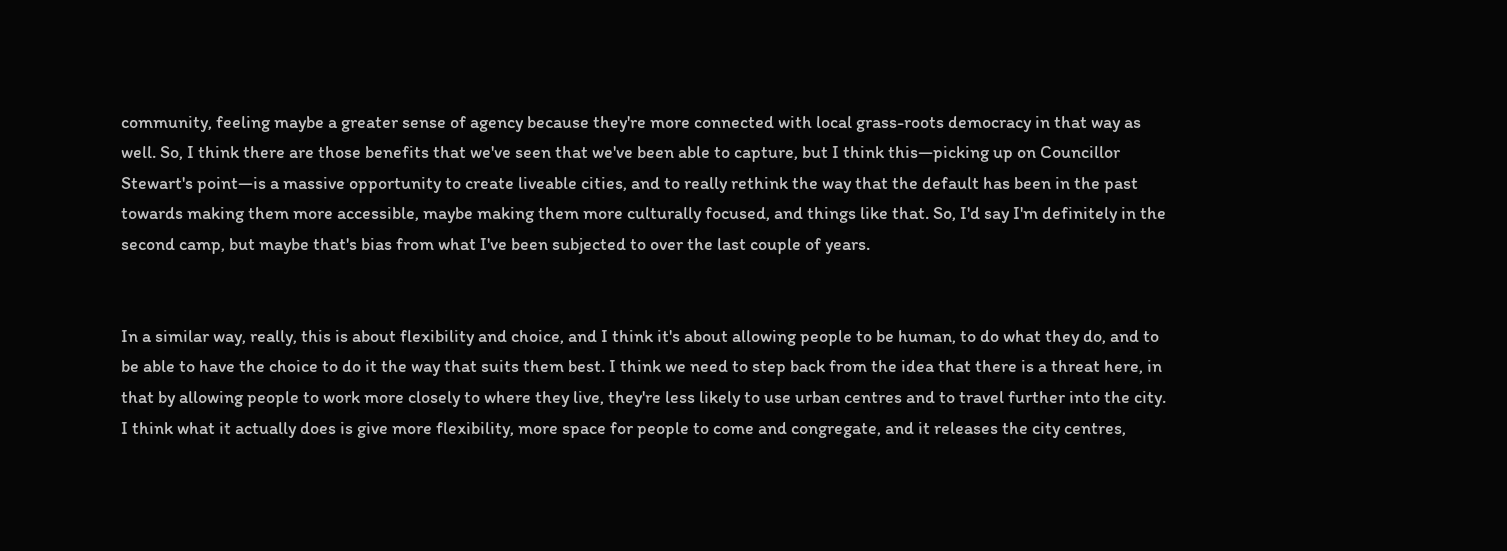community, feeling maybe a greater sense of agency because they're more connected with local grass-roots democracy in that way as well. So, I think there are those benefits that we've seen that we've been able to capture, but I think this—picking up on Councillor Stewart's point—is a massive opportunity to create liveable cities, and to really rethink the way that the default has been in the past towards making them more accessible, maybe making them more culturally focused, and things like that. So, I'd say I'm definitely in the second camp, but maybe that's bias from what I've been subjected to over the last couple of years.


In a similar way, really, this is about flexibility and choice, and I think it's about allowing people to be human, to do what they do, and to be able to have the choice to do it the way that suits them best. I think we need to step back from the idea that there is a threat here, in that by allowing people to work more closely to where they live, they're less likely to use urban centres and to travel further into the city. I think what it actually does is give more flexibility, more space for people to come and congregate, and it releases the city centres,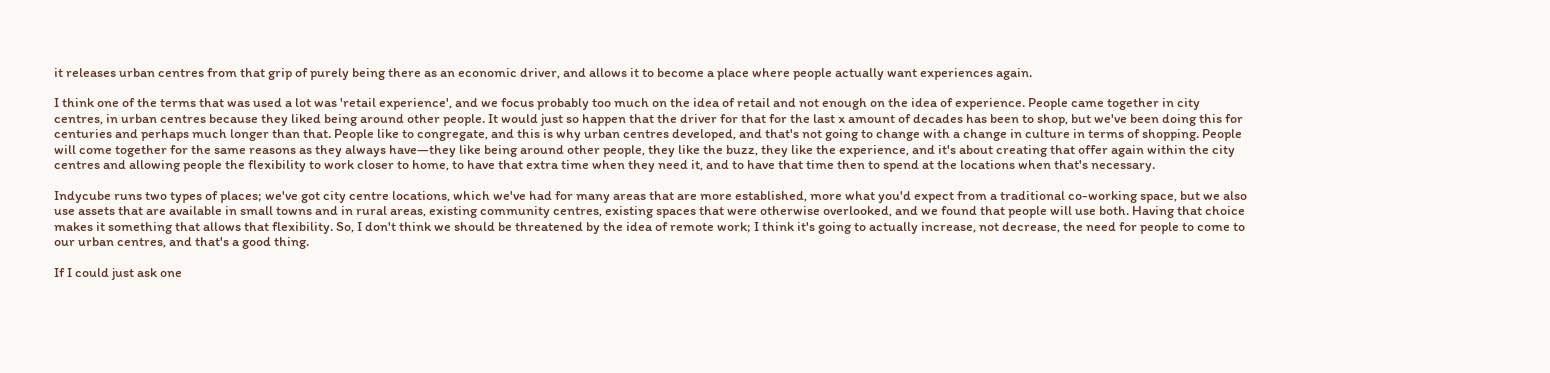it releases urban centres from that grip of purely being there as an economic driver, and allows it to become a place where people actually want experiences again.

I think one of the terms that was used a lot was 'retail experience', and we focus probably too much on the idea of retail and not enough on the idea of experience. People came together in city centres, in urban centres because they liked being around other people. It would just so happen that the driver for that for the last x amount of decades has been to shop, but we've been doing this for centuries and perhaps much longer than that. People like to congregate, and this is why urban centres developed, and that's not going to change with a change in culture in terms of shopping. People will come together for the same reasons as they always have—they like being around other people, they like the buzz, they like the experience, and it's about creating that offer again within the city centres and allowing people the flexibility to work closer to home, to have that extra time when they need it, and to have that time then to spend at the locations when that's necessary.

Indycube runs two types of places; we've got city centre locations, which we've had for many areas that are more established, more what you'd expect from a traditional co-working space, but we also use assets that are available in small towns and in rural areas, existing community centres, existing spaces that were otherwise overlooked, and we found that people will use both. Having that choice makes it something that allows that flexibility. So, I don't think we should be threatened by the idea of remote work; I think it's going to actually increase, not decrease, the need for people to come to our urban centres, and that's a good thing.

If I could just ask one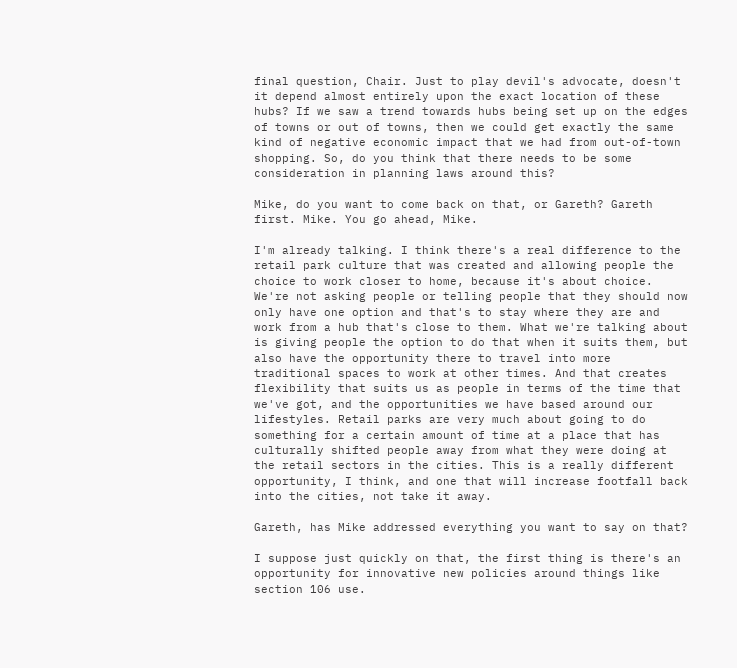final question, Chair. Just to play devil's advocate, doesn't it depend almost entirely upon the exact location of these hubs? If we saw a trend towards hubs being set up on the edges of towns or out of towns, then we could get exactly the same kind of negative economic impact that we had from out-of-town shopping. So, do you think that there needs to be some  consideration in planning laws around this?

Mike, do you want to come back on that, or Gareth? Gareth first. Mike. You go ahead, Mike.

I'm already talking. I think there's a real difference to the retail park culture that was created and allowing people the choice to work closer to home, because it's about choice. We're not asking people or telling people that they should now only have one option and that's to stay where they are and work from a hub that's close to them. What we're talking about is giving people the option to do that when it suits them, but also have the opportunity there to travel into more traditional spaces to work at other times. And that creates flexibility that suits us as people in terms of the time that we've got, and the opportunities we have based around our lifestyles. Retail parks are very much about going to do something for a certain amount of time at a place that has culturally shifted people away from what they were doing at the retail sectors in the cities. This is a really different opportunity, I think, and one that will increase footfall back into the cities, not take it away.

Gareth, has Mike addressed everything you want to say on that?

I suppose just quickly on that, the first thing is there's an opportunity for innovative new policies around things like section 106 use.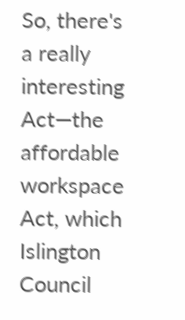So, there's a really interesting Act—the affordable workspace Act, which Islington Council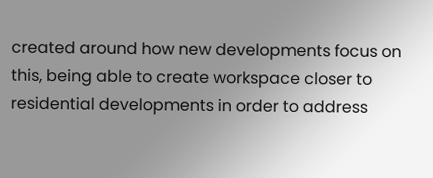created around how new developments focus on this, being able to create workspace closer to residential developments in order to address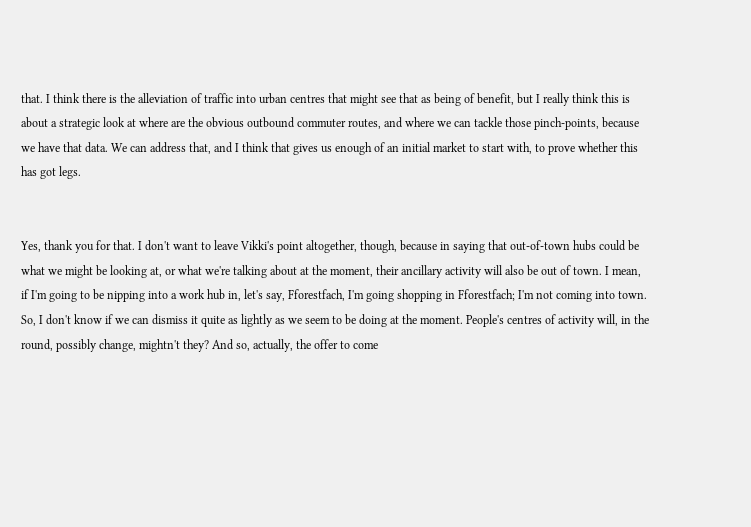that. I think there is the alleviation of traffic into urban centres that might see that as being of benefit, but I really think this is about a strategic look at where are the obvious outbound commuter routes, and where we can tackle those pinch-points, because we have that data. We can address that, and I think that gives us enough of an initial market to start with, to prove whether this has got legs.


Yes, thank you for that. I don't want to leave Vikki's point altogether, though, because in saying that out-of-town hubs could be what we might be looking at, or what we're talking about at the moment, their ancillary activity will also be out of town. I mean, if I'm going to be nipping into a work hub in, let's say, Fforestfach, I'm going shopping in Fforestfach; I'm not coming into town. So, I don't know if we can dismiss it quite as lightly as we seem to be doing at the moment. People's centres of activity will, in the round, possibly change, mightn't they? And so, actually, the offer to come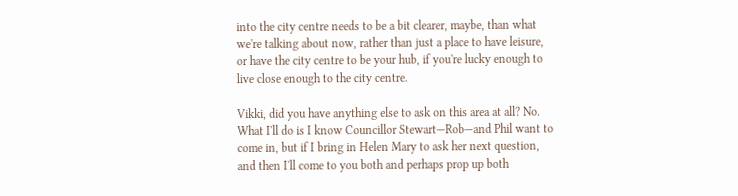into the city centre needs to be a bit clearer, maybe, than what we're talking about now, rather than just a place to have leisure, or have the city centre to be your hub, if you're lucky enough to live close enough to the city centre.

Vikki, did you have anything else to ask on this area at all? No. What I'll do is I know Councillor Stewart—Rob—and Phil want to come in, but if I bring in Helen Mary to ask her next question, and then I'll come to you both and perhaps prop up both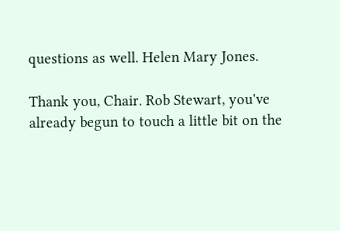questions as well. Helen Mary Jones.

Thank you, Chair. Rob Stewart, you've already begun to touch a little bit on the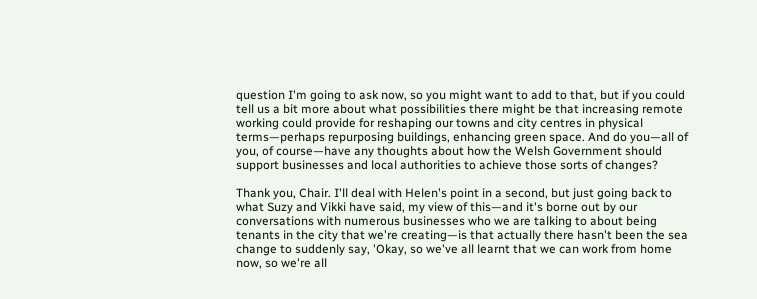question I'm going to ask now, so you might want to add to that, but if you could tell us a bit more about what possibilities there might be that increasing remote working could provide for reshaping our towns and city centres in physical terms—perhaps repurposing buildings, enhancing green space. And do you—all of you, of course—have any thoughts about how the Welsh Government should support businesses and local authorities to achieve those sorts of changes?

Thank you, Chair. I'll deal with Helen's point in a second, but just going back to what Suzy and Vikki have said, my view of this—and it's borne out by our conversations with numerous businesses who we are talking to about being tenants in the city that we're creating—is that actually there hasn't been the sea change to suddenly say, 'Okay, so we've all learnt that we can work from home now, so we're all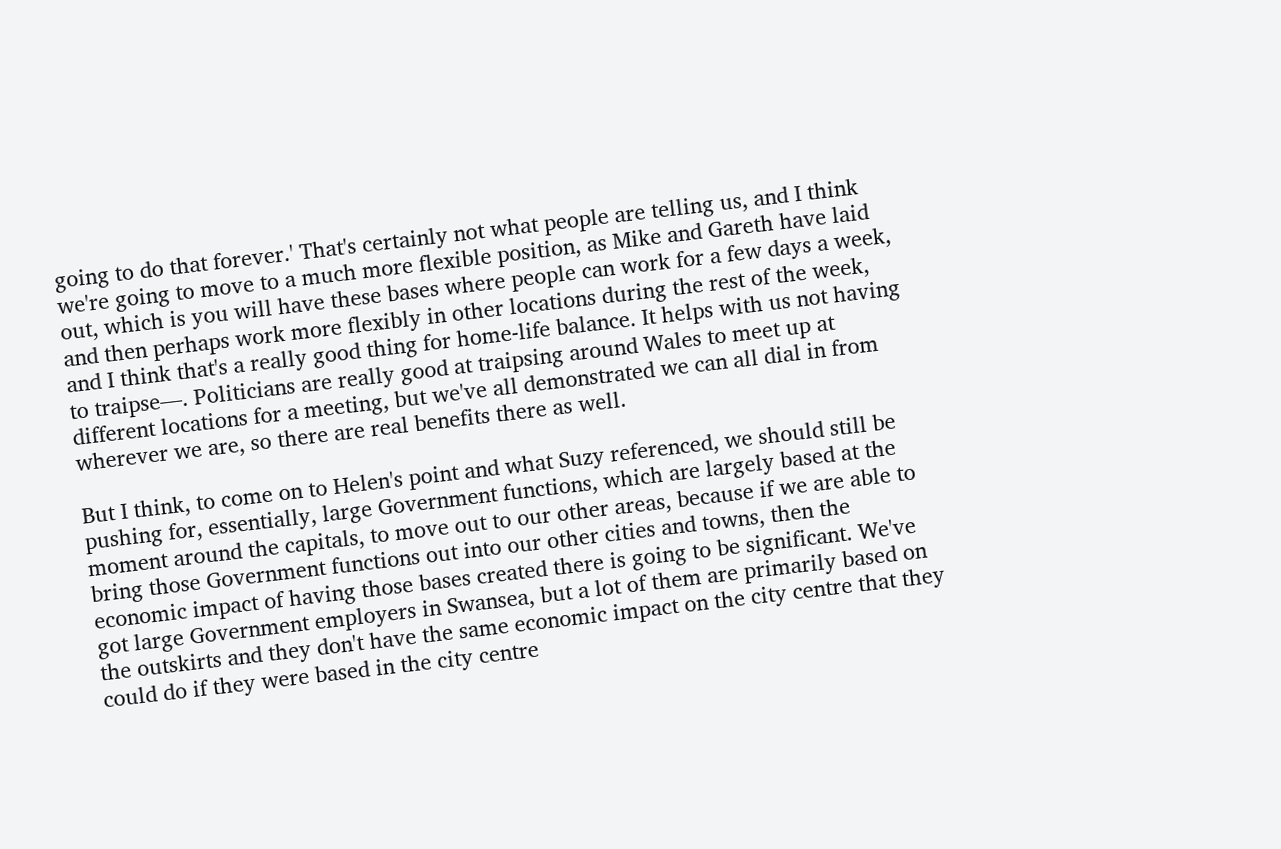going to do that forever.' That's certainly not what people are telling us, and I think we're going to move to a much more flexible position, as Mike and Gareth have laid out, which is you will have these bases where people can work for a few days a week, and then perhaps work more flexibly in other locations during the rest of the week, and I think that's a really good thing for home-life balance. It helps with us not having to traipse—. Politicians are really good at traipsing around Wales to meet up at different locations for a meeting, but we've all demonstrated we can all dial in from wherever we are, so there are real benefits there as well.

But I think, to come on to Helen's point and what Suzy referenced, we should still be pushing for, essentially, large Government functions, which are largely based at the moment around the capitals, to move out to our other areas, because if we are able to bring those Government functions out into our other cities and towns, then the economic impact of having those bases created there is going to be significant. We've got large Government employers in Swansea, but a lot of them are primarily based on the outskirts and they don't have the same economic impact on the city centre that they could do if they were based in the city centre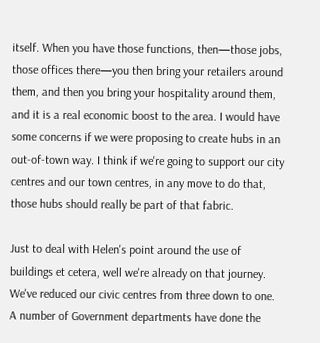itself. When you have those functions, then—those jobs, those offices there—you then bring your retailers around them, and then you bring your hospitality around them, and it is a real economic boost to the area. I would have some concerns if we were proposing to create hubs in an out-of-town way. I think if we're going to support our city centres and our town centres, in any move to do that, those hubs should really be part of that fabric.

Just to deal with Helen's point around the use of buildings et cetera, well we're already on that journey. We've reduced our civic centres from three down to one. A number of Government departments have done the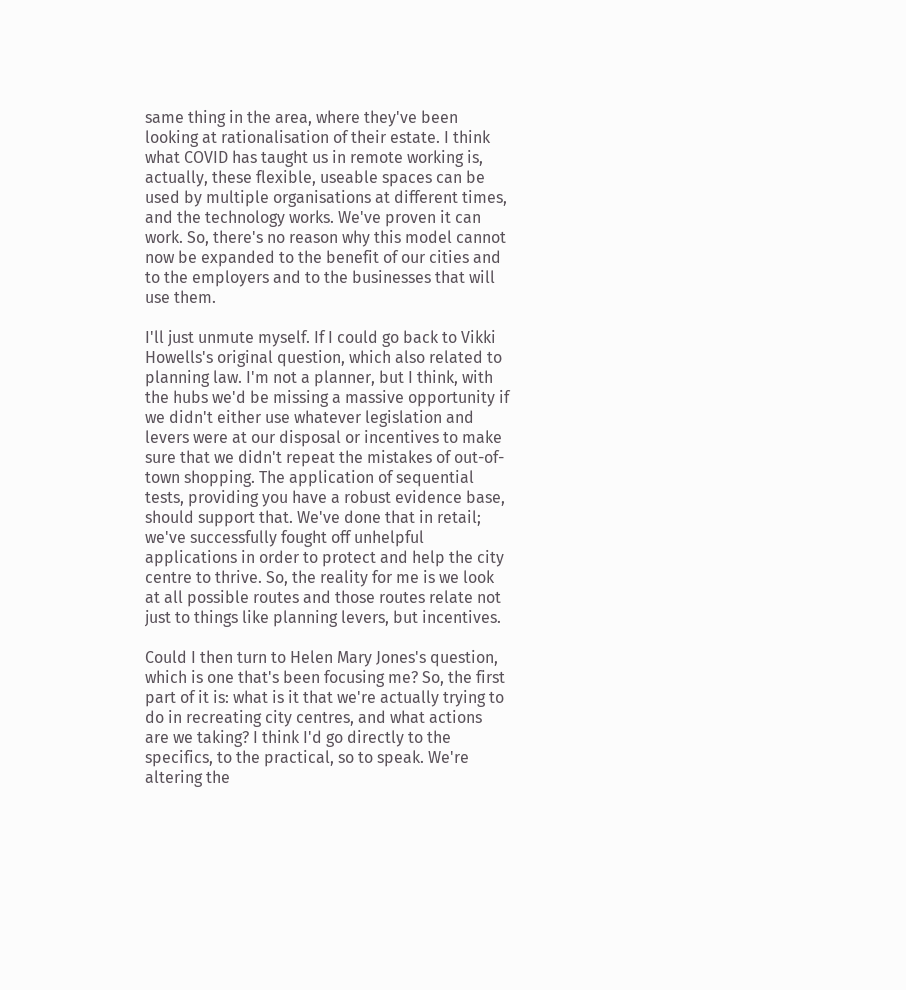same thing in the area, where they've been looking at rationalisation of their estate. I think what COVID has taught us in remote working is, actually, these flexible, useable spaces can be used by multiple organisations at different times, and the technology works. We've proven it can work. So, there's no reason why this model cannot now be expanded to the benefit of our cities and to the employers and to the businesses that will use them.

I'll just unmute myself. If I could go back to Vikki Howells's original question, which also related to planning law. I'm not a planner, but I think, with the hubs we'd be missing a massive opportunity if we didn't either use whatever legislation and levers were at our disposal or incentives to make sure that we didn't repeat the mistakes of out-of-town shopping. The application of sequential tests, providing you have a robust evidence base, should support that. We've done that in retail; we've successfully fought off unhelpful applications in order to protect and help the city centre to thrive. So, the reality for me is we look at all possible routes and those routes relate not just to things like planning levers, but incentives.

Could I then turn to Helen Mary Jones's question, which is one that's been focusing me? So, the first part of it is: what is it that we're actually trying to do in recreating city centres, and what actions are we taking? I think I'd go directly to the specifics, to the practical, so to speak. We're altering the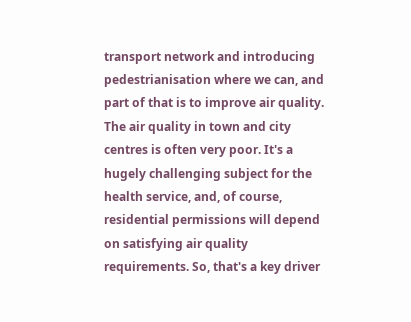transport network and introducing pedestrianisation where we can, and part of that is to improve air quality. The air quality in town and city centres is often very poor. It's a hugely challenging subject for the health service, and, of course, residential permissions will depend on satisfying air quality requirements. So, that's a key driver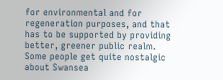for environmental and for regeneration purposes, and that has to be supported by providing better, greener public realm. Some people get quite nostalgic about Swansea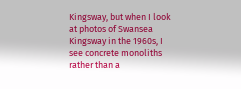Kingsway, but when I look at photos of Swansea Kingsway in the 1960s, I see concrete monoliths rather than a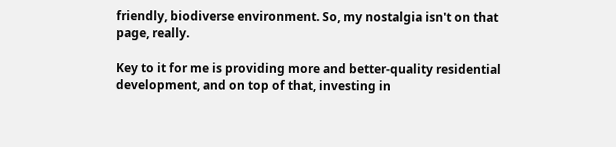friendly, biodiverse environment. So, my nostalgia isn't on that page, really.

Key to it for me is providing more and better-quality residential development, and on top of that, investing in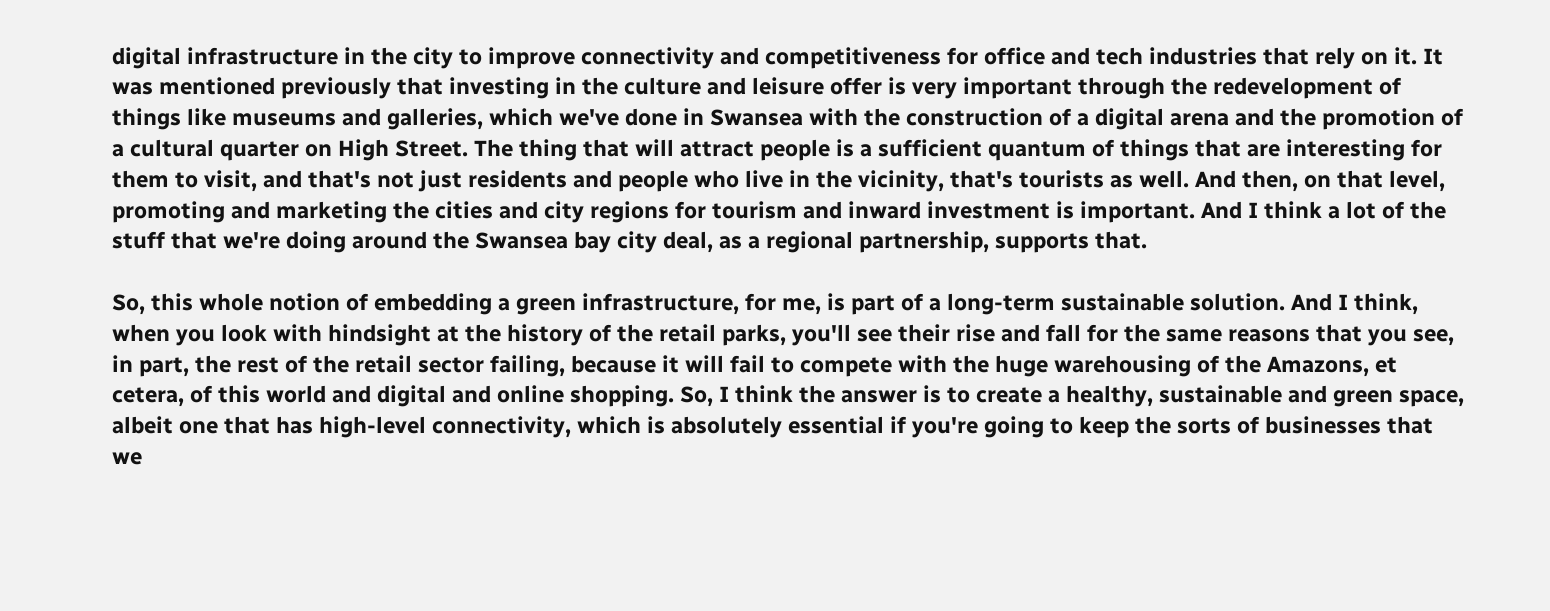digital infrastructure in the city to improve connectivity and competitiveness for office and tech industries that rely on it. It was mentioned previously that investing in the culture and leisure offer is very important through the redevelopment of things like museums and galleries, which we've done in Swansea with the construction of a digital arena and the promotion of a cultural quarter on High Street. The thing that will attract people is a sufficient quantum of things that are interesting for them to visit, and that's not just residents and people who live in the vicinity, that's tourists as well. And then, on that level, promoting and marketing the cities and city regions for tourism and inward investment is important. And I think a lot of the stuff that we're doing around the Swansea bay city deal, as a regional partnership, supports that.

So, this whole notion of embedding a green infrastructure, for me, is part of a long-term sustainable solution. And I think, when you look with hindsight at the history of the retail parks, you'll see their rise and fall for the same reasons that you see, in part, the rest of the retail sector failing, because it will fail to compete with the huge warehousing of the Amazons, et cetera, of this world and digital and online shopping. So, I think the answer is to create a healthy, sustainable and green space, albeit one that has high-level connectivity, which is absolutely essential if you're going to keep the sorts of businesses that we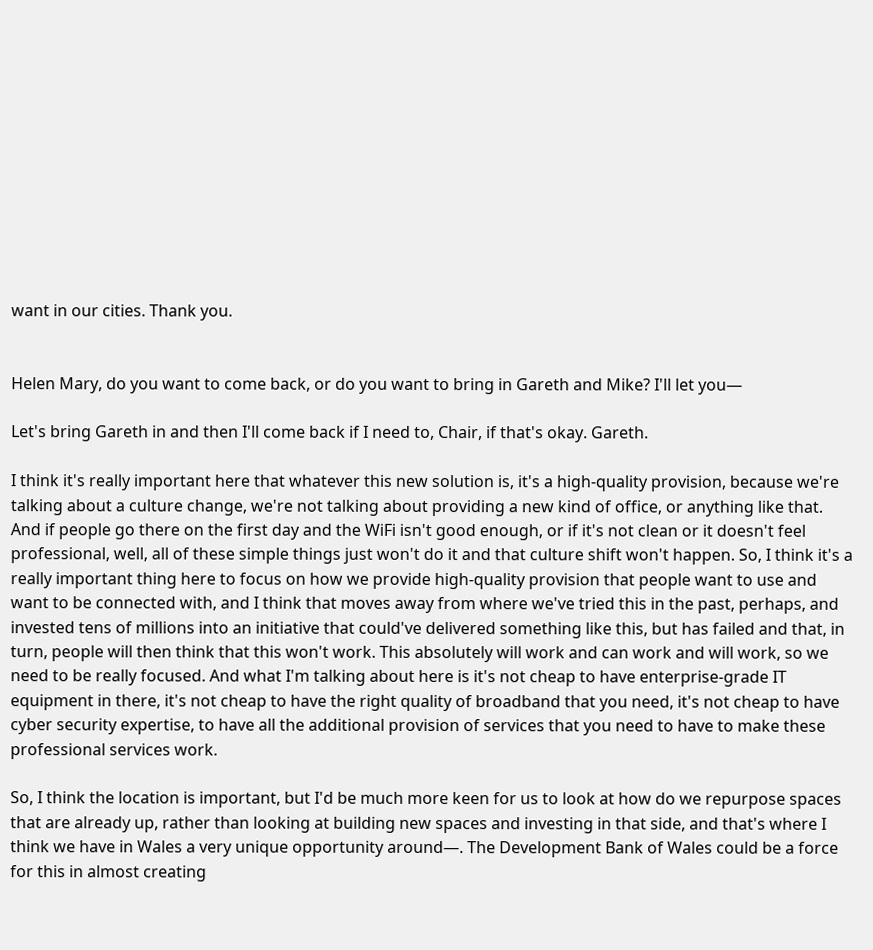want in our cities. Thank you.


Helen Mary, do you want to come back, or do you want to bring in Gareth and Mike? I'll let you—

Let's bring Gareth in and then I'll come back if I need to, Chair, if that's okay. Gareth.

I think it's really important here that whatever this new solution is, it's a high-quality provision, because we're talking about a culture change, we're not talking about providing a new kind of office, or anything like that. And if people go there on the first day and the WiFi isn't good enough, or if it's not clean or it doesn't feel professional, well, all of these simple things just won't do it and that culture shift won't happen. So, I think it's a really important thing here to focus on how we provide high-quality provision that people want to use and want to be connected with, and I think that moves away from where we've tried this in the past, perhaps, and invested tens of millions into an initiative that could've delivered something like this, but has failed and that, in turn, people will then think that this won't work. This absolutely will work and can work and will work, so we need to be really focused. And what I'm talking about here is it's not cheap to have enterprise-grade IT equipment in there, it's not cheap to have the right quality of broadband that you need, it's not cheap to have cyber security expertise, to have all the additional provision of services that you need to have to make these professional services work.

So, I think the location is important, but I'd be much more keen for us to look at how do we repurpose spaces that are already up, rather than looking at building new spaces and investing in that side, and that's where I think we have in Wales a very unique opportunity around—. The Development Bank of Wales could be a force for this in almost creating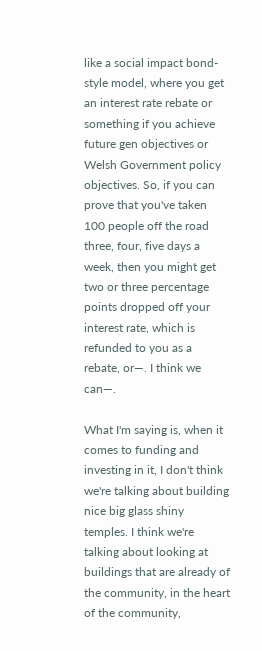like a social impact bond-style model, where you get an interest rate rebate or something if you achieve future gen objectives or Welsh Government policy objectives. So, if you can prove that you've taken 100 people off the road three, four, five days a week, then you might get two or three percentage points dropped off your interest rate, which is refunded to you as a rebate, or—. I think we can—.

What I'm saying is, when it comes to funding and investing in it, I don't think we're talking about building nice big glass shiny temples. I think we're talking about looking at buildings that are already of the community, in the heart of the community,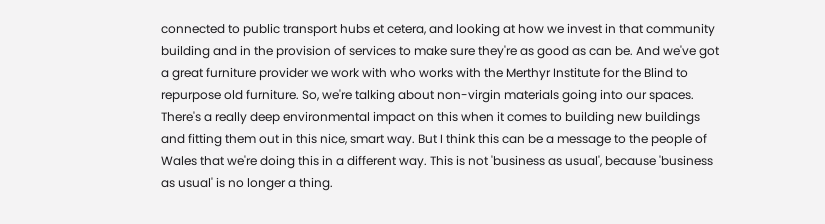connected to public transport hubs et cetera, and looking at how we invest in that community building and in the provision of services to make sure they're as good as can be. And we've got a great furniture provider we work with who works with the Merthyr Institute for the Blind to repurpose old furniture. So, we're talking about non-virgin materials going into our spaces. There's a really deep environmental impact on this when it comes to building new buildings and fitting them out in this nice, smart way. But I think this can be a message to the people of Wales that we're doing this in a different way. This is not 'business as usual', because 'business as usual' is no longer a thing.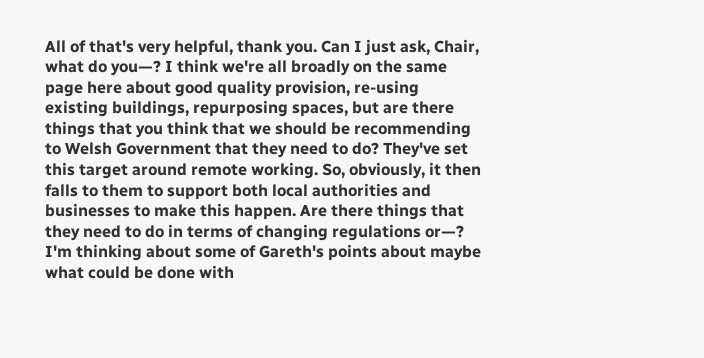All of that's very helpful, thank you. Can I just ask, Chair, what do you—? I think we're all broadly on the same page here about good quality provision, re-using existing buildings, repurposing spaces, but are there things that you think that we should be recommending to Welsh Government that they need to do? They've set this target around remote working. So, obviously, it then falls to them to support both local authorities and businesses to make this happen. Are there things that they need to do in terms of changing regulations or—? I'm thinking about some of Gareth's points about maybe what could be done with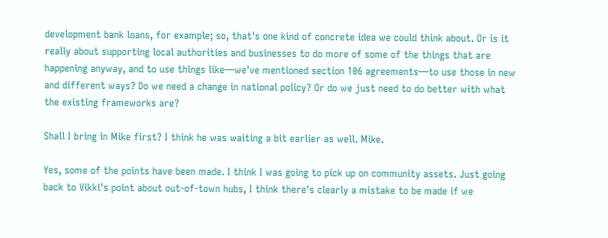development bank loans, for example; so, that's one kind of concrete idea we could think about. Or is it really about supporting local authorities and businesses to do more of some of the things that are happening anyway, and to use things like—we've mentioned section 106 agreements—to use those in new and different ways? Do we need a change in national policy? Or do we just need to do better with what the existing frameworks are?

Shall I bring in Mike first? I think he was waiting a bit earlier as well. Mike.

Yes, some of the points have been made. I think I was going to pick up on community assets. Just going back to Vikki's point about out-of-town hubs, I think there's clearly a mistake to be made if we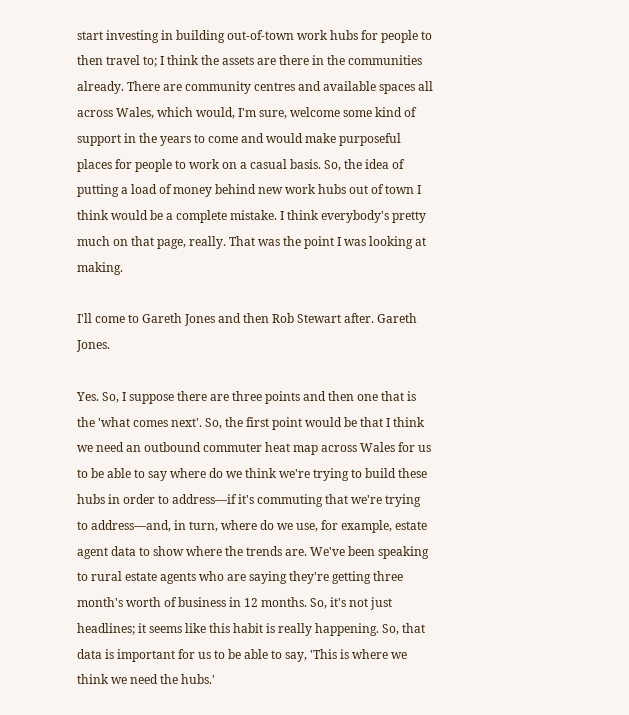start investing in building out-of-town work hubs for people to then travel to; I think the assets are there in the communities already. There are community centres and available spaces all across Wales, which would, I'm sure, welcome some kind of support in the years to come and would make purposeful places for people to work on a casual basis. So, the idea of putting a load of money behind new work hubs out of town I think would be a complete mistake. I think everybody's pretty much on that page, really. That was the point I was looking at making.

I'll come to Gareth Jones and then Rob Stewart after. Gareth Jones.

Yes. So, I suppose there are three points and then one that is the 'what comes next'. So, the first point would be that I think we need an outbound commuter heat map across Wales for us to be able to say where do we think we're trying to build these hubs in order to address—if it's commuting that we're trying to address—and, in turn, where do we use, for example, estate agent data to show where the trends are. We've been speaking to rural estate agents who are saying they're getting three month's worth of business in 12 months. So, it's not just headlines; it seems like this habit is really happening. So, that data is important for us to be able to say, 'This is where we think we need the hubs.'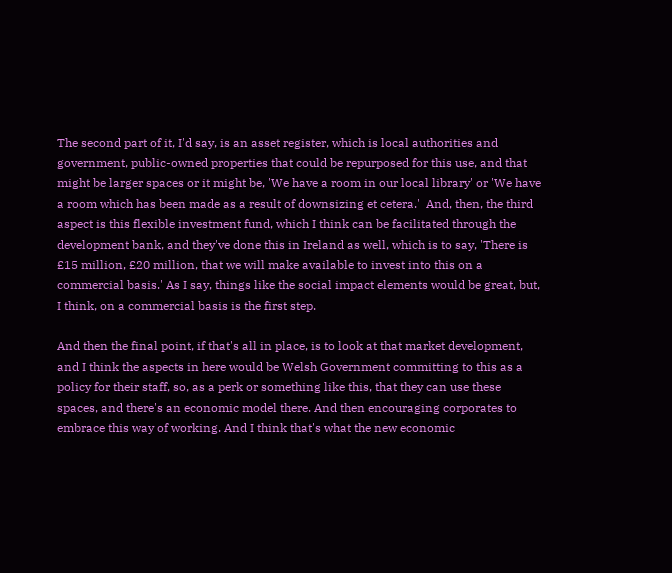The second part of it, I'd say, is an asset register, which is local authorities and government, public-owned properties that could be repurposed for this use, and that might be larger spaces or it might be, 'We have a room in our local library' or 'We have a room which has been made as a result of downsizing et cetera.'  And, then, the third aspect is this flexible investment fund, which I think can be facilitated through the development bank, and they've done this in Ireland as well, which is to say, 'There is £15 million, £20 million, that we will make available to invest into this on a commercial basis.' As I say, things like the social impact elements would be great, but, I think, on a commercial basis is the first step.

And then the final point, if that's all in place, is to look at that market development, and I think the aspects in here would be Welsh Government committing to this as a policy for their staff, so, as a perk or something like this, that they can use these spaces, and there's an economic model there. And then encouraging corporates to embrace this way of working. And I think that's what the new economic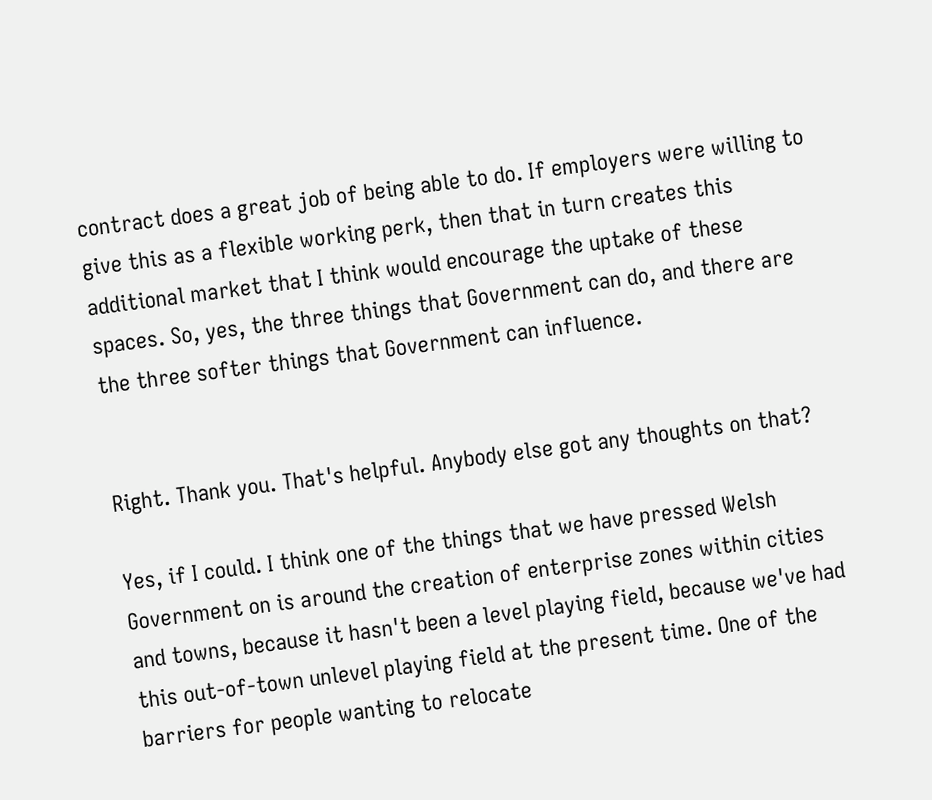contract does a great job of being able to do. If employers were willing to give this as a flexible working perk, then that in turn creates this additional market that I think would encourage the uptake of these spaces. So, yes, the three things that Government can do, and there are the three softer things that Government can influence.


Right. Thank you. That's helpful. Anybody else got any thoughts on that?

Yes, if I could. I think one of the things that we have pressed Welsh Government on is around the creation of enterprise zones within cities and towns, because it hasn't been a level playing field, because we've had this out-of-town unlevel playing field at the present time. One of the barriers for people wanting to relocate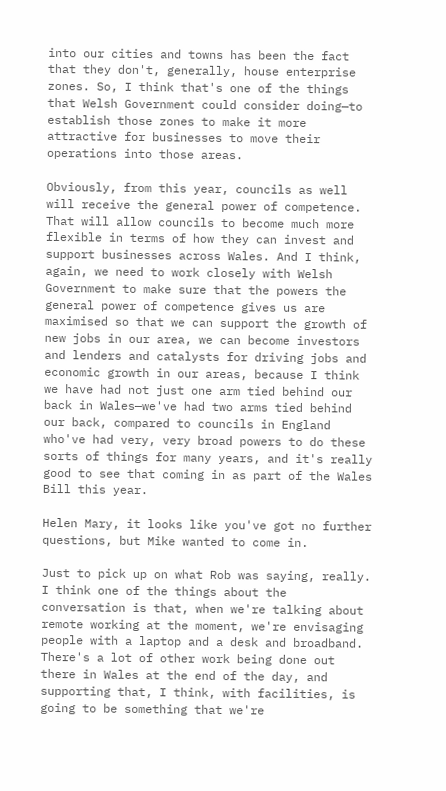into our cities and towns has been the fact that they don't, generally, house enterprise zones. So, I think that's one of the things that Welsh Government could consider doing—to establish those zones to make it more attractive for businesses to move their operations into those areas.

Obviously, from this year, councils as well will receive the general power of competence. That will allow councils to become much more flexible in terms of how they can invest and support businesses across Wales. And I think, again, we need to work closely with Welsh Government to make sure that the powers the general power of competence gives us are maximised so that we can support the growth of new jobs in our area, we can become investors and lenders and catalysts for driving jobs and economic growth in our areas, because I think we have had not just one arm tied behind our back in Wales—we've had two arms tied behind our back, compared to councils in England who've had very, very broad powers to do these sorts of things for many years, and it's really good to see that coming in as part of the Wales Bill this year.

Helen Mary, it looks like you've got no further questions, but Mike wanted to come in.

Just to pick up on what Rob was saying, really. I think one of the things about the conversation is that, when we're talking about remote working at the moment, we're envisaging people with a laptop and a desk and broadband. There's a lot of other work being done out there in Wales at the end of the day, and supporting that, I think, with facilities, is going to be something that we're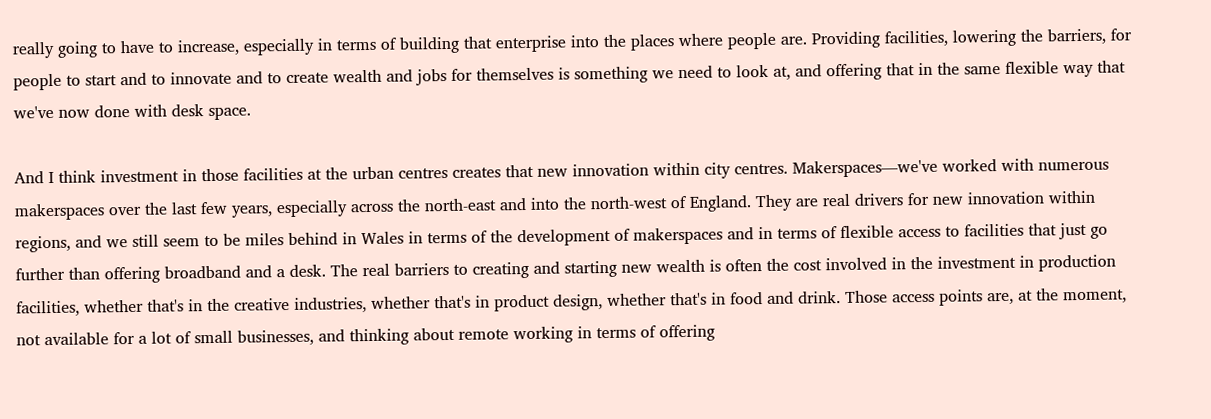really going to have to increase, especially in terms of building that enterprise into the places where people are. Providing facilities, lowering the barriers, for people to start and to innovate and to create wealth and jobs for themselves is something we need to look at, and offering that in the same flexible way that we've now done with desk space.

And I think investment in those facilities at the urban centres creates that new innovation within city centres. Makerspaces—we've worked with numerous makerspaces over the last few years, especially across the north-east and into the north-west of England. They are real drivers for new innovation within regions, and we still seem to be miles behind in Wales in terms of the development of makerspaces and in terms of flexible access to facilities that just go further than offering broadband and a desk. The real barriers to creating and starting new wealth is often the cost involved in the investment in production facilities, whether that's in the creative industries, whether that's in product design, whether that's in food and drink. Those access points are, at the moment, not available for a lot of small businesses, and thinking about remote working in terms of offering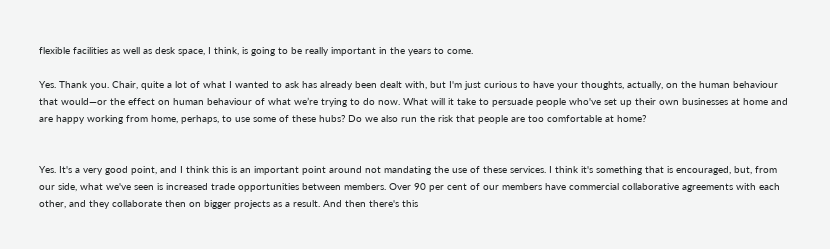flexible facilities as well as desk space, I think, is going to be really important in the years to come.

Yes. Thank you. Chair, quite a lot of what I wanted to ask has already been dealt with, but I'm just curious to have your thoughts, actually, on the human behaviour that would—or the effect on human behaviour of what we’re trying to do now. What will it take to persuade people who've set up their own businesses at home and are happy working from home, perhaps, to use some of these hubs? Do we also run the risk that people are too comfortable at home?


Yes. It's a very good point, and I think this is an important point around not mandating the use of these services. I think it's something that is encouraged, but, from our side, what we've seen is increased trade opportunities between members. Over 90 per cent of our members have commercial collaborative agreements with each other, and they collaborate then on bigger projects as a result. And then there's this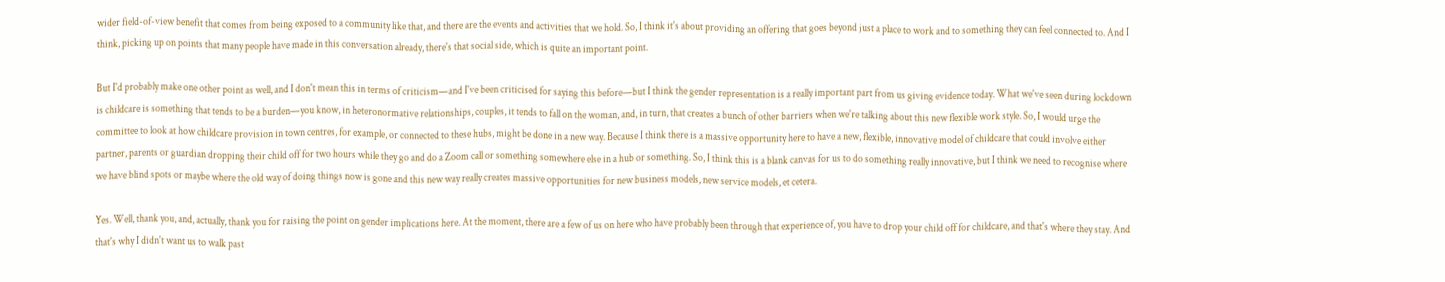wider field-of-view benefit that comes from being exposed to a community like that, and there are the events and activities that we hold. So, I think it's about providing an offering that goes beyond just a place to work and to something they can feel connected to. And I think, picking up on points that many people have made in this conversation already, there's that social side, which is quite an important point.

But I'd probably make one other point as well, and I don't mean this in terms of criticism—and I've been criticised for saying this before—but I think the gender representation is a really important part from us giving evidence today. What we've seen during lockdown is childcare is something that tends to be a burden—you know, in heteronormative relationships, couples, it tends to fall on the woman, and, in turn, that creates a bunch of other barriers when we're talking about this new flexible work style. So, I would urge the committee to look at how childcare provision in town centres, for example, or connected to these hubs, might be done in a new way. Because I think there is a massive opportunity here to have a new, flexible, innovative model of childcare that could involve either partner, parents or guardian dropping their child off for two hours while they go and do a Zoom call or something somewhere else in a hub or something. So, I think this is a blank canvas for us to do something really innovative, but I think we need to recognise where we have blind spots or maybe where the old way of doing things now is gone and this new way really creates massive opportunities for new business models, new service models, et cetera.

Yes. Well, thank you, and, actually, thank you for raising the point on gender implications here. At the moment, there are a few of us on here who have probably been through that experience of, you have to drop your child off for childcare, and that's where they stay. And that's why I didn't want us to walk past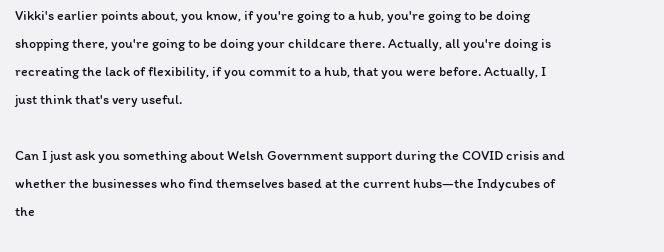Vikki's earlier points about, you know, if you're going to a hub, you're going to be doing shopping there, you're going to be doing your childcare there. Actually, all you're doing is recreating the lack of flexibility, if you commit to a hub, that you were before. Actually, I just think that's very useful.

Can I just ask you something about Welsh Government support during the COVID crisis and whether the businesses who find themselves based at the current hubs—the Indycubes of the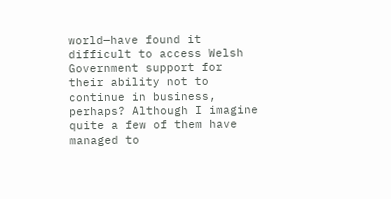world—have found it difficult to access Welsh Government support for their ability not to continue in business, perhaps? Although I imagine quite a few of them have managed to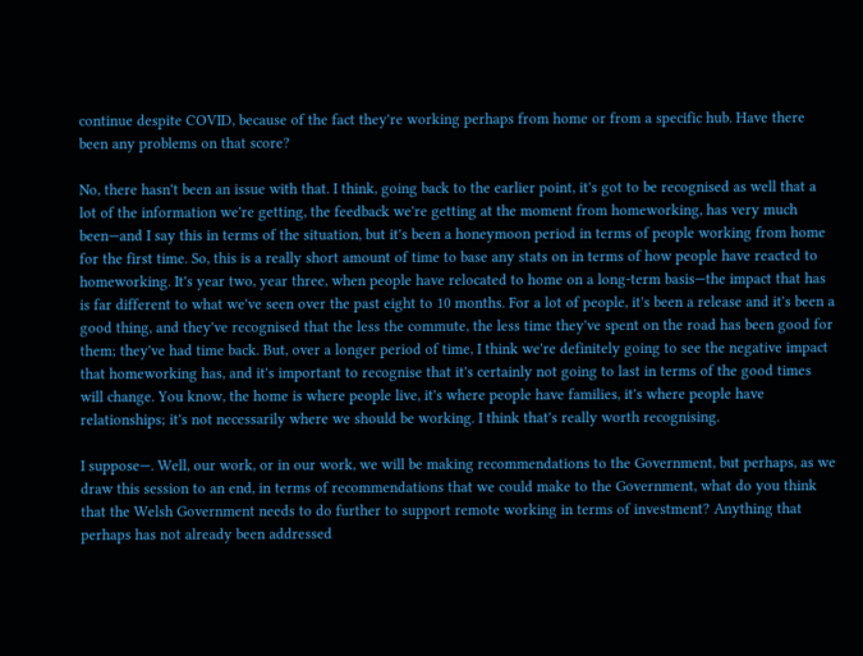continue despite COVID, because of the fact they're working perhaps from home or from a specific hub. Have there been any problems on that score?

No, there hasn't been an issue with that. I think, going back to the earlier point, it's got to be recognised as well that a lot of the information we're getting, the feedback we're getting at the moment from homeworking, has very much been—and I say this in terms of the situation, but it's been a honeymoon period in terms of people working from home for the first time. So, this is a really short amount of time to base any stats on in terms of how people have reacted to homeworking. It's year two, year three, when people have relocated to home on a long-term basis—the impact that has is far different to what we've seen over the past eight to 10 months. For a lot of people, it's been a release and it's been a good thing, and they've recognised that the less the commute, the less time they've spent on the road has been good for them; they've had time back. But, over a longer period of time, I think we're definitely going to see the negative impact that homeworking has, and it's important to recognise that it's certainly not going to last in terms of the good times will change. You know, the home is where people live, it's where people have families, it's where people have relationships; it's not necessarily where we should be working. I think that's really worth recognising.

I suppose—. Well, our work, or in our work, we will be making recommendations to the Government, but perhaps, as we draw this session to an end, in terms of recommendations that we could make to the Government, what do you think that the Welsh Government needs to do further to support remote working in terms of investment? Anything that perhaps has not already been addressed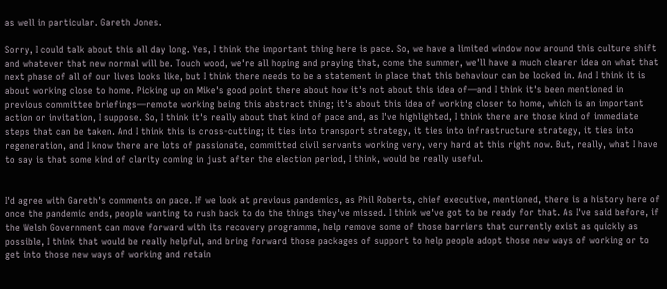as well in particular. Gareth Jones.

Sorry, I could talk about this all day long. Yes, I think the important thing here is pace. So, we have a limited window now around this culture shift and whatever that new normal will be. Touch wood, we're all hoping and praying that, come the summer, we'll have a much clearer idea on what that next phase of all of our lives looks like, but I think there needs to be a statement in place that this behaviour can be locked in. And I think it is about working close to home. Picking up on Mike's good point there about how it's not about this idea of—and I think it's been mentioned in previous committee briefings—remote working being this abstract thing; it's about this idea of working closer to home, which is an important action or invitation, I suppose. So, I think it's really about that kind of pace and, as I've highlighted, I think there are those kind of immediate steps that can be taken. And I think this is cross-cutting; it ties into transport strategy, it ties into infrastructure strategy, it ties into regeneration, and I know there are lots of passionate, committed civil servants working very, very hard at this right now. But, really, what I have to say is that some kind of clarity coming in just after the election period, I think, would be really useful.


I'd agree with Gareth's comments on pace. If we look at previous pandemics, as Phil Roberts, chief executive, mentioned, there is a history here of once the pandemic ends, people wanting to rush back to do the things they've missed. I think we've got to be ready for that. As I've said before, if the Welsh Government can move forward with its recovery programme, help remove some of those barriers that currently exist as quickly as possible, I think that would be really helpful, and bring forward those packages of support to help people adopt those new ways of working or to get into those new ways of working and retain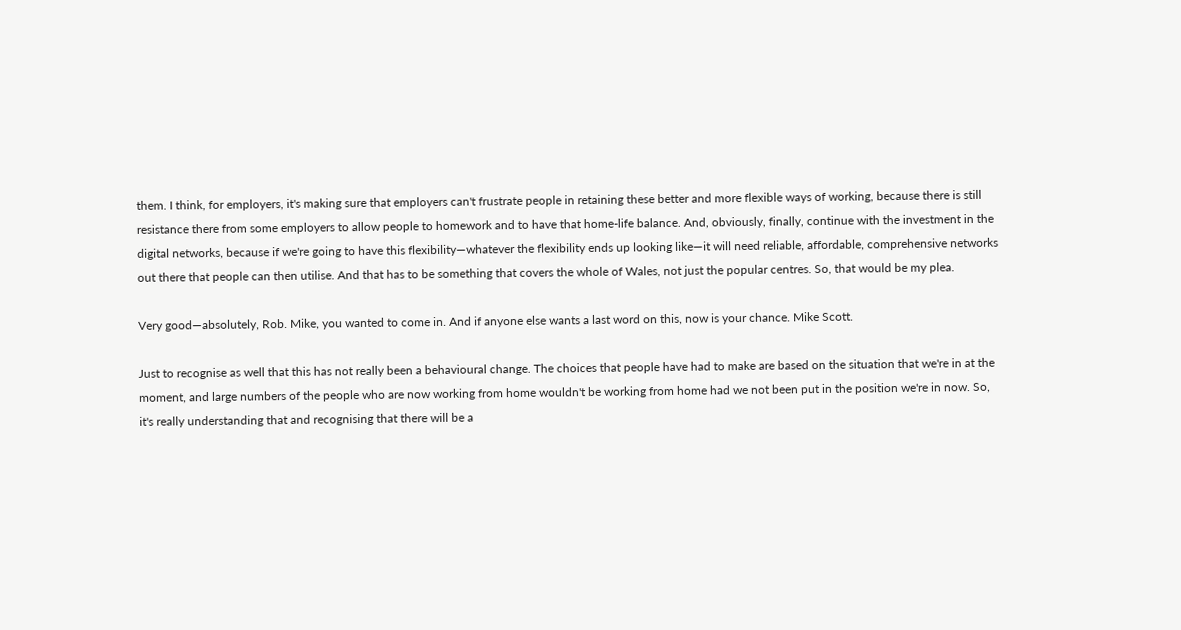them. I think, for employers, it's making sure that employers can't frustrate people in retaining these better and more flexible ways of working, because there is still resistance there from some employers to allow people to homework and to have that home-life balance. And, obviously, finally, continue with the investment in the digital networks, because if we're going to have this flexibility—whatever the flexibility ends up looking like—it will need reliable, affordable, comprehensive networks out there that people can then utilise. And that has to be something that covers the whole of Wales, not just the popular centres. So, that would be my plea.

Very good—absolutely, Rob. Mike, you wanted to come in. And if anyone else wants a last word on this, now is your chance. Mike Scott.

Just to recognise as well that this has not really been a behavioural change. The choices that people have had to make are based on the situation that we're in at the moment, and large numbers of the people who are now working from home wouldn't be working from home had we not been put in the position we're in now. So, it's really understanding that and recognising that there will be a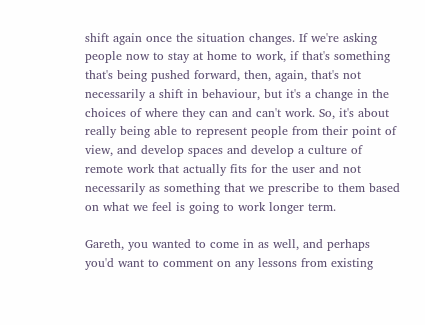shift again once the situation changes. If we're asking people now to stay at home to work, if that's something that's being pushed forward, then, again, that's not necessarily a shift in behaviour, but it's a change in the choices of where they can and can't work. So, it's about really being able to represent people from their point of view, and develop spaces and develop a culture of remote work that actually fits for the user and not necessarily as something that we prescribe to them based on what we feel is going to work longer term.

Gareth, you wanted to come in as well, and perhaps you'd want to comment on any lessons from existing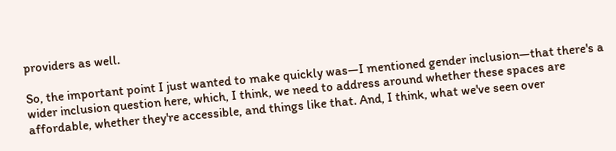providers as well.

So, the important point I just wanted to make quickly was—I mentioned gender inclusion—that there's a wider inclusion question here, which, I think, we need to address around whether these spaces are affordable, whether they're accessible, and things like that. And, I think, what we've seen over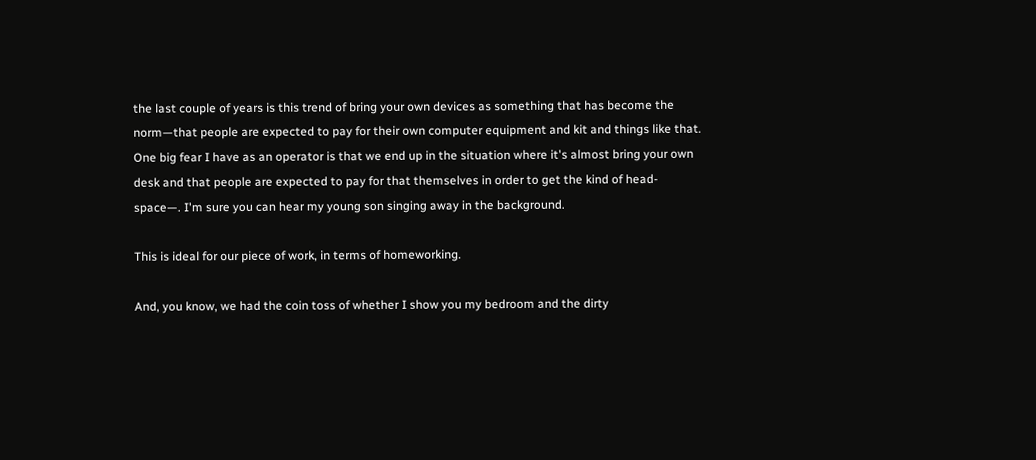the last couple of years is this trend of bring your own devices as something that has become the norm—that people are expected to pay for their own computer equipment and kit and things like that. One big fear I have as an operator is that we end up in the situation where it's almost bring your own desk and that people are expected to pay for that themselves in order to get the kind of head-space—. I'm sure you can hear my young son singing away in the background.

This is ideal for our piece of work, in terms of homeworking.

And, you know, we had the coin toss of whether I show you my bedroom and the dirty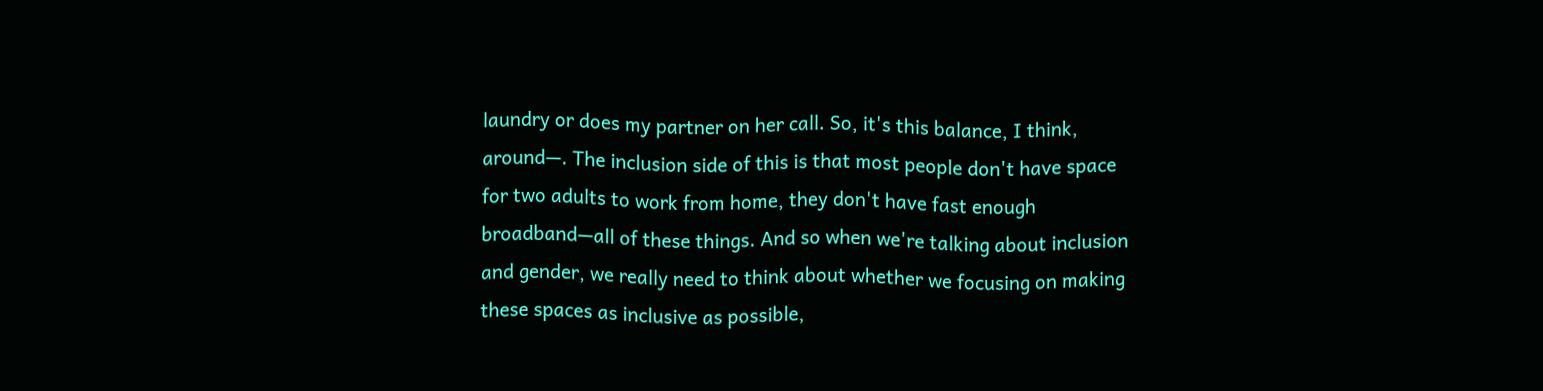laundry or does my partner on her call. So, it's this balance, I think, around—. The inclusion side of this is that most people don't have space for two adults to work from home, they don't have fast enough broadband—all of these things. And so when we're talking about inclusion and gender, we really need to think about whether we focusing on making these spaces as inclusive as possible,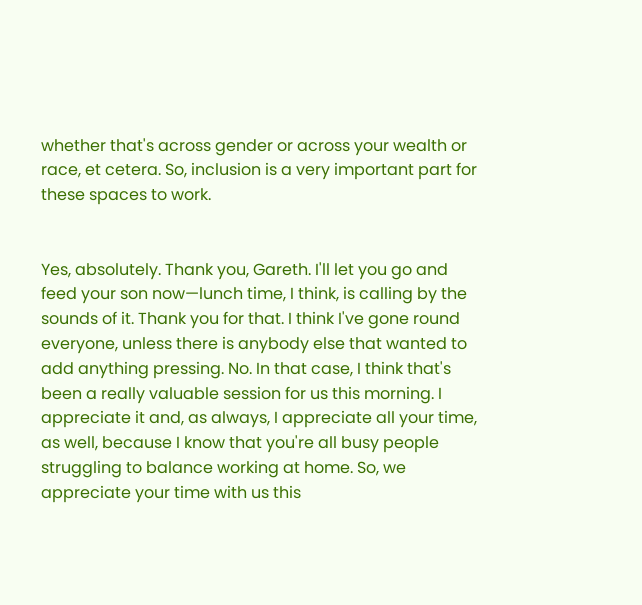whether that's across gender or across your wealth or race, et cetera. So, inclusion is a very important part for these spaces to work.


Yes, absolutely. Thank you, Gareth. I'll let you go and feed your son now—lunch time, I think, is calling by the sounds of it. Thank you for that. I think I've gone round everyone, unless there is anybody else that wanted to add anything pressing. No. In that case, I think that's been a really valuable session for us this morning. I appreciate it and, as always, I appreciate all your time, as well, because I know that you're all busy people struggling to balance working at home. So, we appreciate your time with us this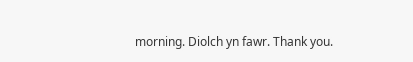morning. Diolch yn fawr. Thank you.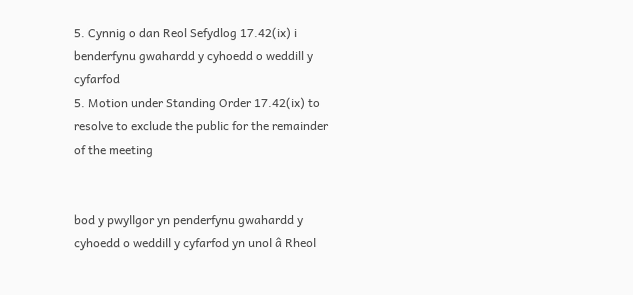5. Cynnig o dan Reol Sefydlog 17.42(ix) i benderfynu gwahardd y cyhoedd o weddill y cyfarfod
5. Motion under Standing Order 17.42(ix) to resolve to exclude the public for the remainder of the meeting


bod y pwyllgor yn penderfynu gwahardd y cyhoedd o weddill y cyfarfod yn unol â Rheol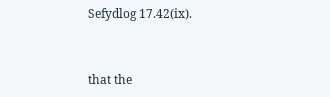Sefydlog 17.42(ix).


that the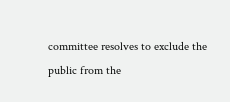committee resolves to exclude the public from the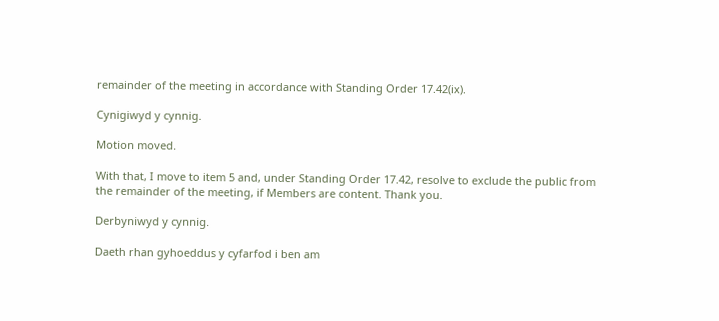remainder of the meeting in accordance with Standing Order 17.42(ix).

Cynigiwyd y cynnig.

Motion moved.

With that, I move to item 5 and, under Standing Order 17.42, resolve to exclude the public from the remainder of the meeting, if Members are content. Thank you.

Derbyniwyd y cynnig.

Daeth rhan gyhoeddus y cyfarfod i ben am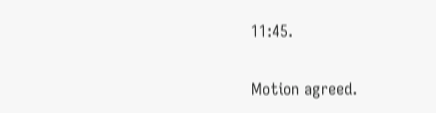11:45.

Motion agreed.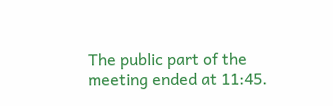The public part of the meeting ended at 11:45.